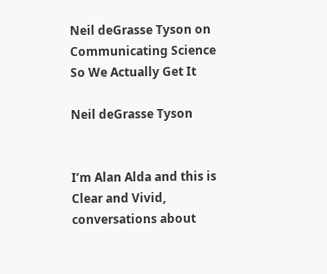Neil deGrasse Tyson on Communicating Science So We Actually Get It

Neil deGrasse Tyson


I’m Alan Alda and this is Clear and Vivid, conversations about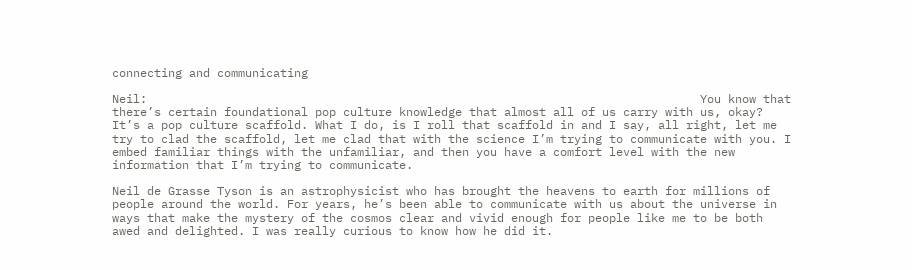connecting and communicating

Neil:                                                                               You know that there’s certain foundational pop culture knowledge that almost all of us carry with us, okay? It’s a pop culture scaffold. What I do, is I roll that scaffold in and I say, all right, let me try to clad the scaffold, let me clad that with the science I’m trying to communicate with you. I embed familiar things with the unfamiliar, and then you have a comfort level with the new information that I’m trying to communicate.

Neil de Grasse Tyson is an astrophysicist who has brought the heavens to earth for millions of people around the world. For years, he’s been able to communicate with us about the universe in ways that make the mystery of the cosmos clear and vivid enough for people like me to be both awed and delighted. I was really curious to know how he did it.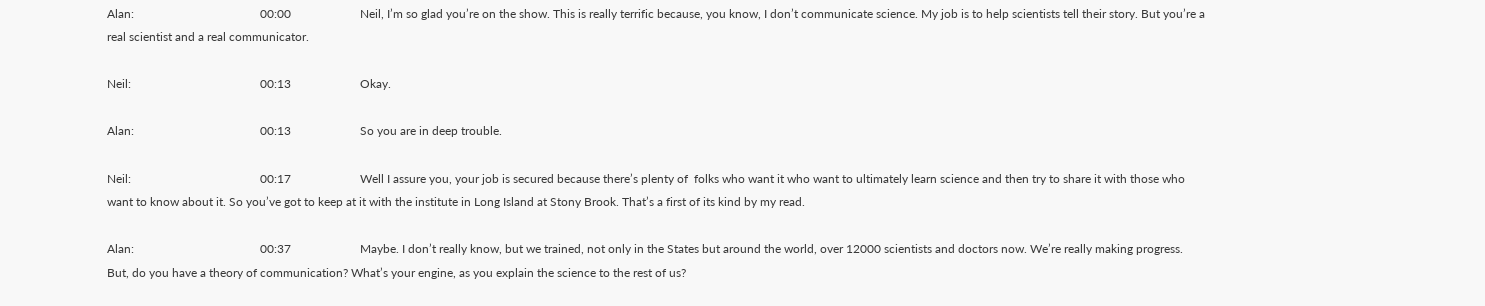Alan:                                          00:00                       Neil, I’m so glad you’re on the show. This is really terrific because, you know, I don’t communicate science. My job is to help scientists tell their story. But you’re a real scientist and a real communicator.

Neil:                                           00:13                       Okay.

Alan:                                          00:13                       So you are in deep trouble.

Neil:                                           00:17                       Well I assure you, your job is secured because there’s plenty of  folks who want it who want to ultimately learn science and then try to share it with those who want to know about it. So you’ve got to keep at it with the institute in Long Island at Stony Brook. That’s a first of its kind by my read.

Alan:                                          00:37                       Maybe. I don’t really know, but we trained, not only in the States but around the world, over 12000 scientists and doctors now. We’re really making progress. But, do you have a theory of communication? What’s your engine, as you explain the science to the rest of us?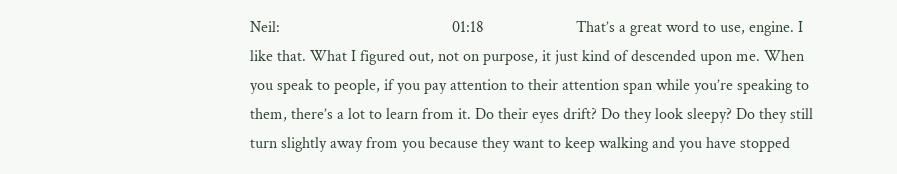Neil:                                           01:18                       That’s a great word to use, engine. I like that. What I figured out, not on purpose, it just kind of descended upon me. When you speak to people, if you pay attention to their attention span while you’re speaking to them, there’s a lot to learn from it. Do their eyes drift? Do they look sleepy? Do they still turn slightly away from you because they want to keep walking and you have stopped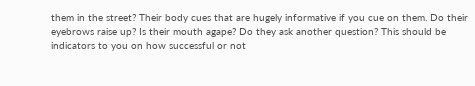them in the street? Their body cues that are hugely informative if you cue on them. Do their eyebrows raise up? Is their mouth agape? Do they ask another question? This should be indicators to you on how successful or not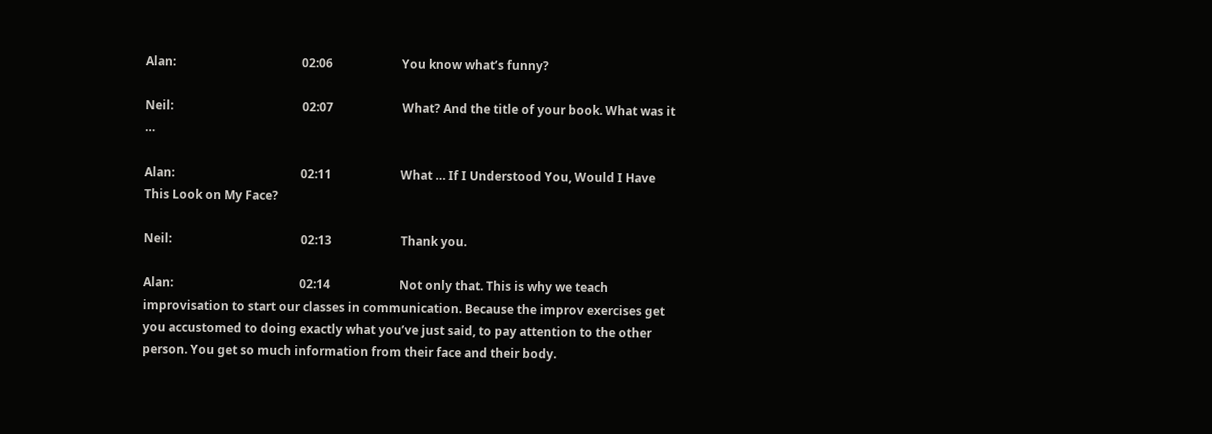Alan:                                          02:06                       You know what’s funny?

Neil:                                           02:07                       What? And the title of your book. What was it …

Alan:                                          02:11                       What … If I Understood You, Would I Have This Look on My Face?

Neil:                                           02:13                       Thank you.

Alan:                                          02:14                       Not only that. This is why we teach improvisation to start our classes in communication. Because the improv exercises get you accustomed to doing exactly what you’ve just said, to pay attention to the other person. You get so much information from their face and their body.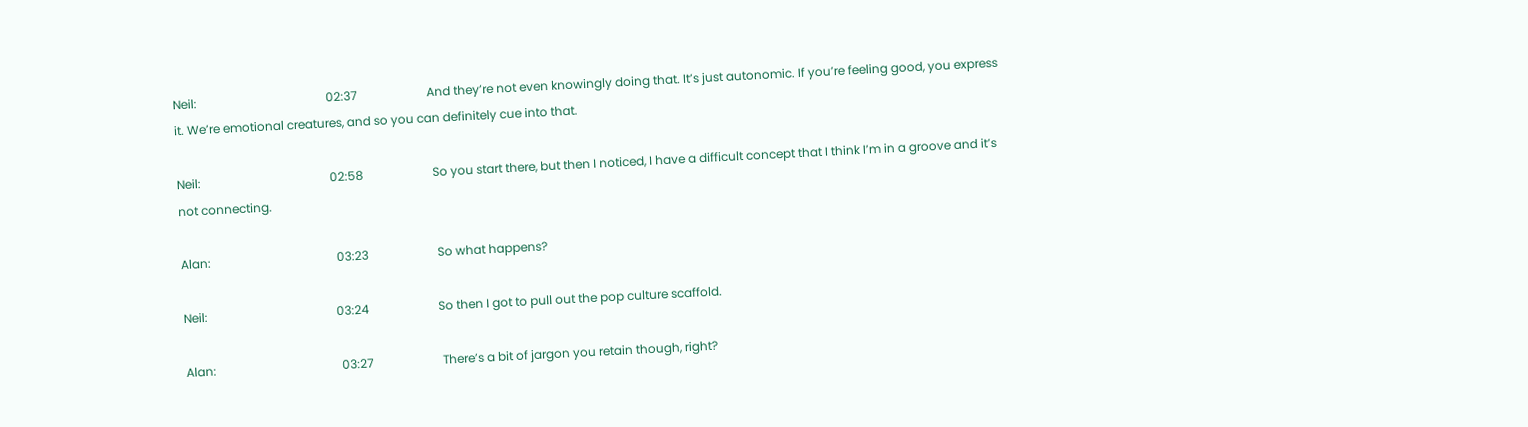Neil:                                           02:37                       And they’re not even knowingly doing that. It’s just autonomic. If you’re feeling good, you express it. We’re emotional creatures, and so you can definitely cue into that.

Neil:                                           02:58                       So you start there, but then I noticed, I have a difficult concept that I think I’m in a groove and it’s not connecting.

Alan:                                          03:23                       So what happens?

Neil:                                           03:24                       So then I got to pull out the pop culture scaffold.

Alan:                                          03:27                       There’s a bit of jargon you retain though, right?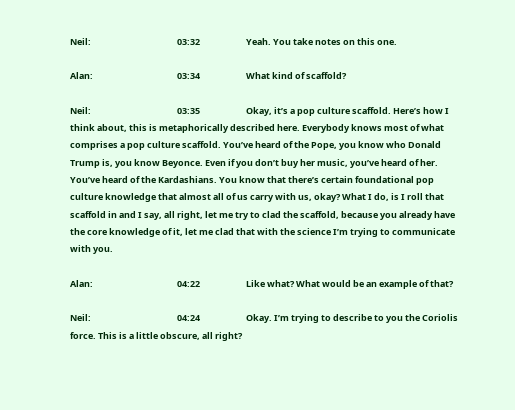Neil:                                           03:32                       Yeah. You take notes on this one.

Alan:                                          03:34                       What kind of scaffold?

Neil:                                           03:35                       Okay, it’s a pop culture scaffold. Here’s how I think about, this is metaphorically described here. Everybody knows most of what comprises a pop culture scaffold. You’ve heard of the Pope, you know who Donald Trump is, you know Beyonce. Even if you don’t buy her music, you’ve heard of her. You’ve heard of the Kardashians. You know that there’s certain foundational pop culture knowledge that almost all of us carry with us, okay? What I do, is I roll that scaffold in and I say, all right, let me try to clad the scaffold, because you already have the core knowledge of it, let me clad that with the science I’m trying to communicate with you.

Alan:                                          04:22                       Like what? What would be an example of that?

Neil:                                           04:24                       Okay. I’m trying to describe to you the Coriolis force. This is a little obscure, all right?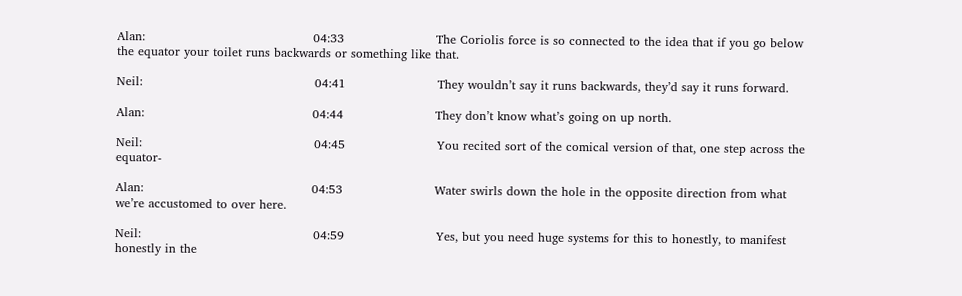Alan:                                          04:33                       The Coriolis force is so connected to the idea that if you go below the equator your toilet runs backwards or something like that.

Neil:                                           04:41                       They wouldn’t say it runs backwards, they’d say it runs forward.

Alan:                                          04:44                       They don’t know what’s going on up north.

Neil:                                           04:45                       You recited sort of the comical version of that, one step across the equator-

Alan:                                          04:53                       Water swirls down the hole in the opposite direction from what we’re accustomed to over here.

Neil:                                           04:59                       Yes, but you need huge systems for this to honestly, to manifest honestly in the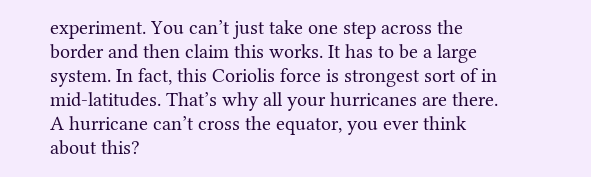experiment. You can’t just take one step across the border and then claim this works. It has to be a large system. In fact, this Coriolis force is strongest sort of in mid-latitudes. That’s why all your hurricanes are there. A hurricane can’t cross the equator, you ever think about this?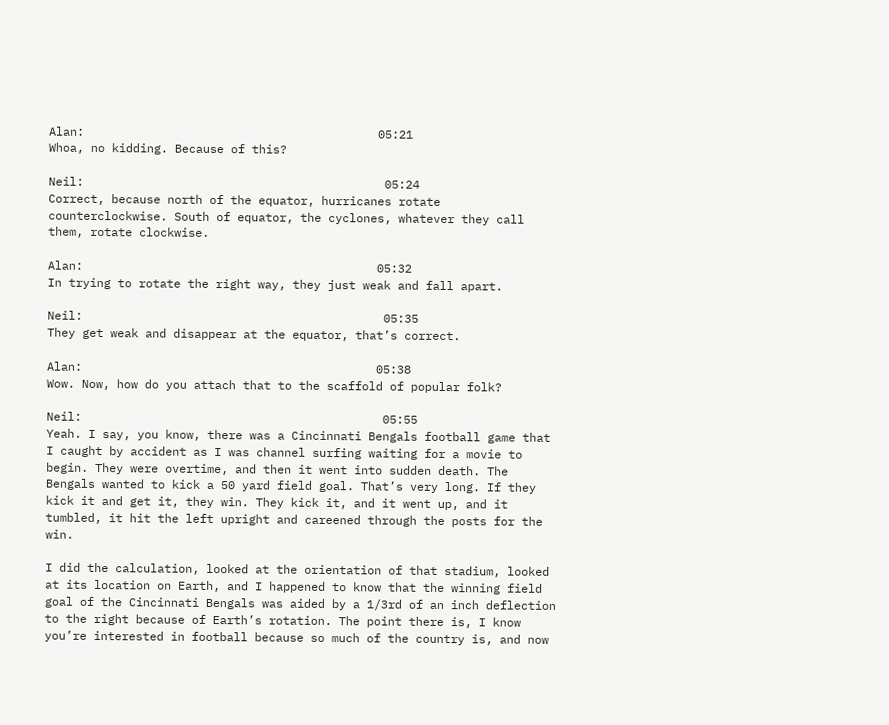Alan:                                          05:21                       Whoa, no kidding. Because of this?

Neil:                                           05:24                       Correct, because north of the equator, hurricanes rotate counterclockwise. South of equator, the cyclones, whatever they call them, rotate clockwise.

Alan:                                          05:32                       In trying to rotate the right way, they just weak and fall apart.

Neil:                                           05:35                       They get weak and disappear at the equator, that’s correct.

Alan:                                          05:38                       Wow. Now, how do you attach that to the scaffold of popular folk?

Neil:                                           05:55                       Yeah. I say, you know, there was a Cincinnati Bengals football game that I caught by accident as I was channel surfing waiting for a movie to begin. They were overtime, and then it went into sudden death. The Bengals wanted to kick a 50 yard field goal. That’s very long. If they kick it and get it, they win. They kick it, and it went up, and it tumbled, it hit the left upright and careened through the posts for the win.

I did the calculation, looked at the orientation of that stadium, looked at its location on Earth, and I happened to know that the winning field goal of the Cincinnati Bengals was aided by a 1/3rd of an inch deflection to the right because of Earth’s rotation. The point there is, I know you’re interested in football because so much of the country is, and now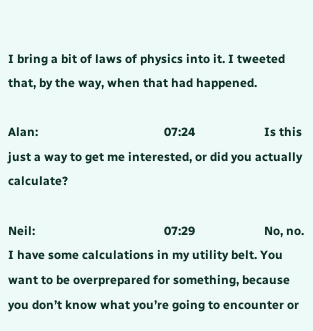I bring a bit of laws of physics into it. I tweeted that, by the way, when that had happened.

Alan:                                          07:24                       Is this just a way to get me interested, or did you actually  calculate?

Neil:                                           07:29                       No, no. I have some calculations in my utility belt. You want to be overprepared for something, because you don’t know what you’re going to encounter or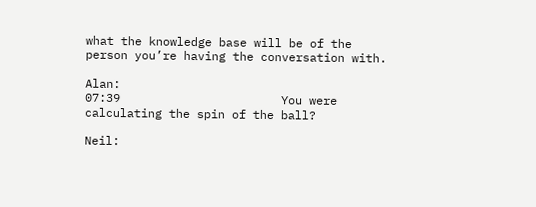what the knowledge base will be of the person you’re having the conversation with.

Alan:                                          07:39                       You were calculating the spin of the ball?

Neil: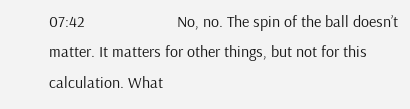07:42                       No, no. The spin of the ball doesn’t matter. It matters for other things, but not for this calculation. What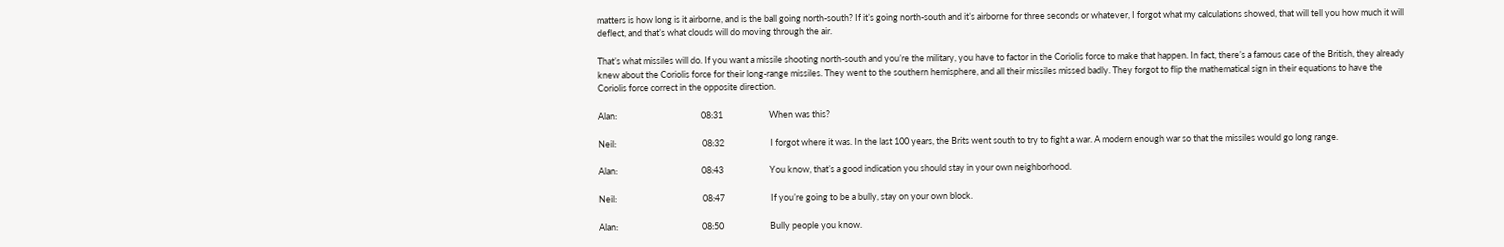matters is how long is it airborne, and is the ball going north-south? If it’s going north-south and it’s airborne for three seconds or whatever, I forgot what my calculations showed, that will tell you how much it will deflect, and that’s what clouds will do moving through the air.

That’s what missiles will do. If you want a missile shooting north-south and you’re the military, you have to factor in the Coriolis force to make that happen. In fact, there’s a famous case of the British, they already knew about the Coriolis force for their long-range missiles. They went to the southern hemisphere, and all their missiles missed badly. They forgot to flip the mathematical sign in their equations to have the Coriolis force correct in the opposite direction.

Alan:                                          08:31                       When was this?

Neil:                                           08:32                       I forgot where it was. In the last 100 years, the Brits went south to try to fight a war. A modern enough war so that the missiles would go long range.

Alan:                                          08:43                       You know, that’s a good indication you should stay in your own neighborhood.

Neil:                                           08:47                       If you’re going to be a bully, stay on your own block.

Alan:                                          08:50                       Bully people you know.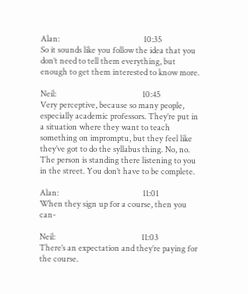Alan:                                          10:35                       So it sounds like you follow the idea that you don’t need to tell them everything, but enough to get them interested to know more.

Neil:                                           10:45                       Very perceptive, because so many people, especially academic professors. They’re put in a situation where they want to teach something on impromptu, but they feel like they’ve got to do the syllabus thing. No, no. The person is standing there listening to you in the street. You don’t have to be complete.

Alan:                                          11:01                       When they sign up for a course, then you can-

Neil:                                           11:03                       There’s an expectation and they’re paying for the course.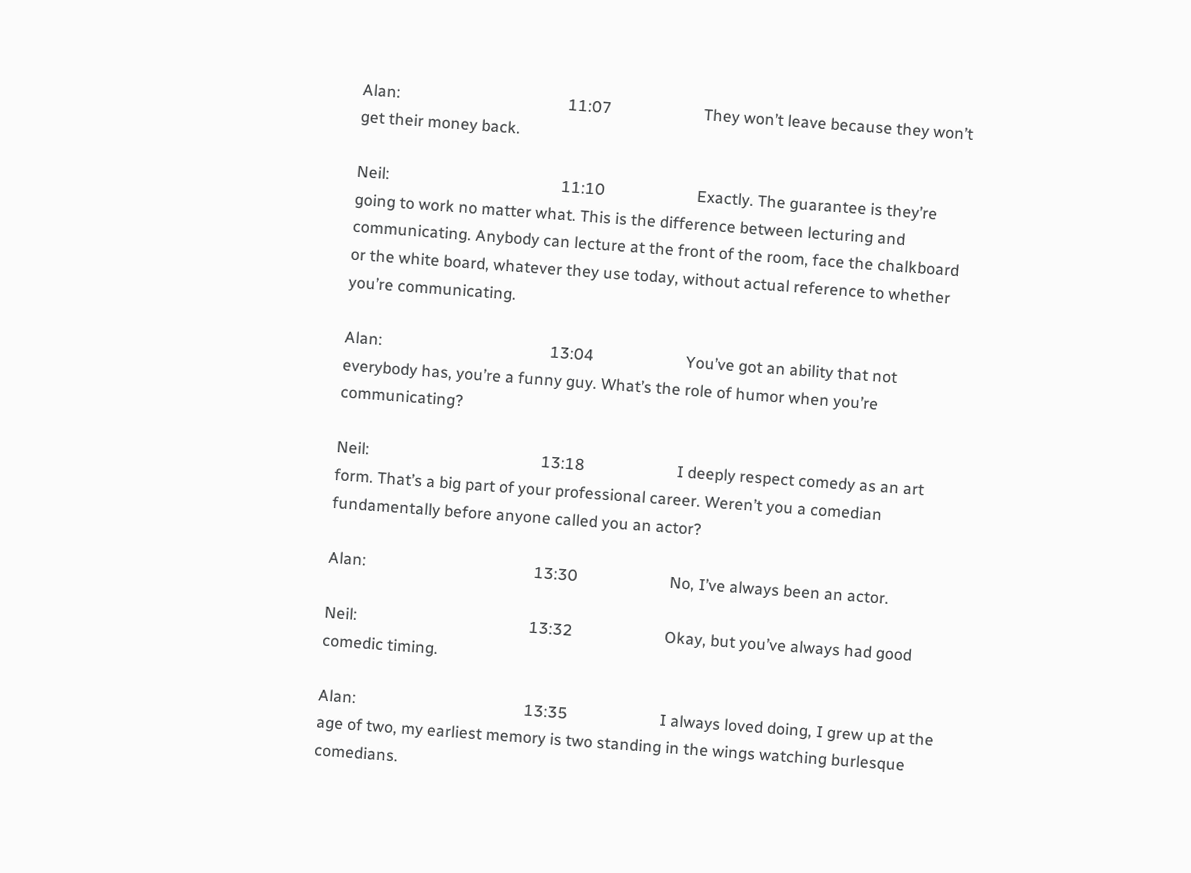Alan:                                          11:07                       They won’t leave because they won’t get their money back.

Neil:                                           11:10                       Exactly. The guarantee is they’re going to work no matter what. This is the difference between lecturing and communicating. Anybody can lecture at the front of the room, face the chalkboard or the white board, whatever they use today, without actual reference to whether you’re communicating.

Alan:                                          13:04                       You’ve got an ability that not everybody has, you’re a funny guy. What’s the role of humor when you’re communicating?

Neil:                                           13:18                       I deeply respect comedy as an art form. That’s a big part of your professional career. Weren’t you a comedian fundamentally before anyone called you an actor?

Alan:                                          13:30                       No, I’ve always been an actor.

Neil:                                           13:32                       Okay, but you’ve always had good comedic timing.

Alan:                                          13:35                       I always loved doing, I grew up at the age of two, my earliest memory is two standing in the wings watching burlesque comedians.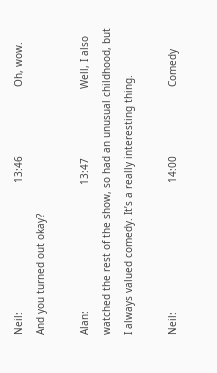Neil:                                           13:46                       Oh, wow. And you turned out okay?

Alan:                                          13:47                       Well, I also watched the rest of the show, so had an unusual childhood, but I always valued comedy. It’s a really interesting thing.

Neil:                                           14:00                       Comedy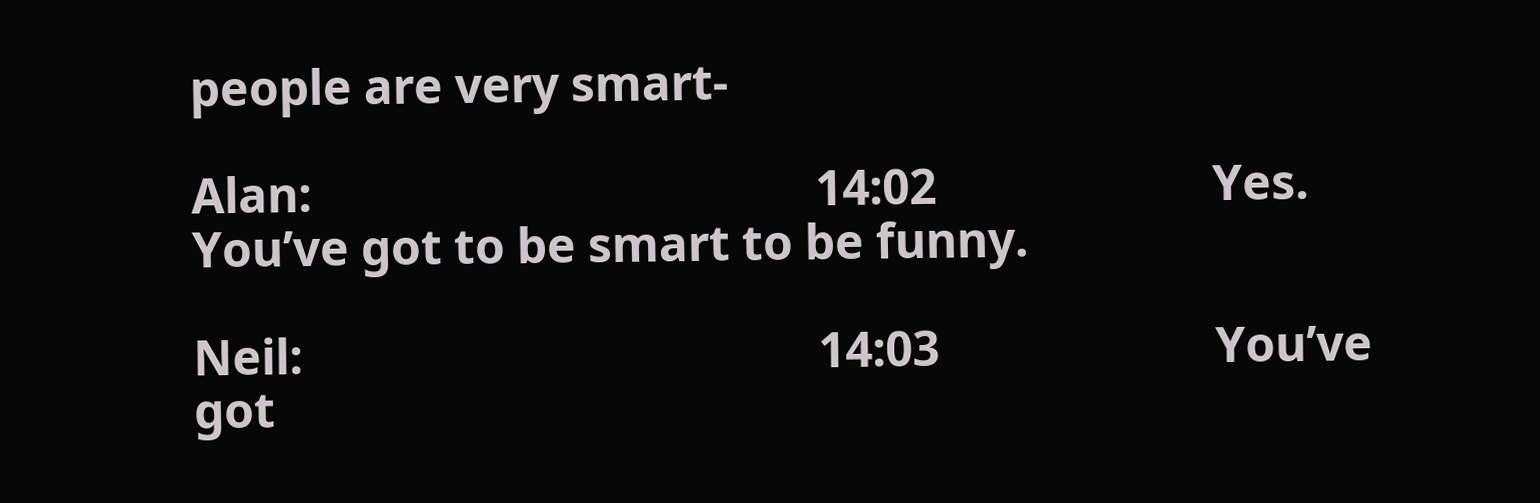people are very smart-

Alan:                                          14:02                       Yes. You’ve got to be smart to be funny.

Neil:                                           14:03                       You’ve got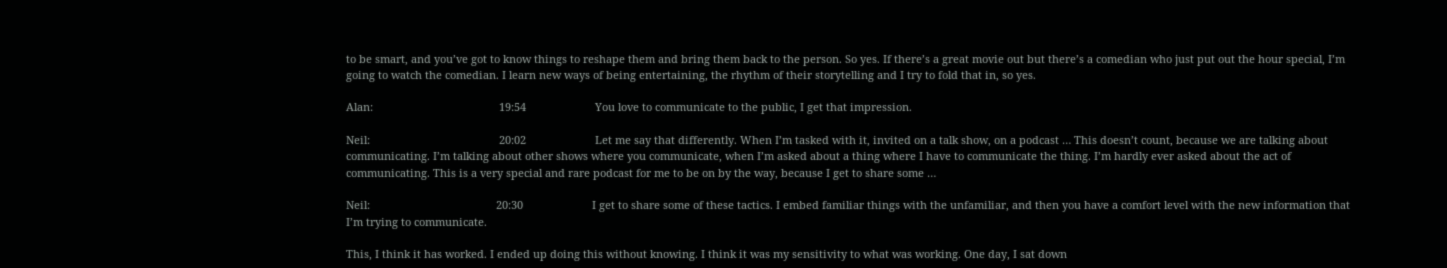to be smart, and you’ve got to know things to reshape them and bring them back to the person. So yes. If there’s a great movie out but there’s a comedian who just put out the hour special, I’m going to watch the comedian. I learn new ways of being entertaining, the rhythm of their storytelling and I try to fold that in, so yes.

Alan:                                          19:54                       You love to communicate to the public, I get that impression.

Neil:                                           20:02                       Let me say that differently. When I’m tasked with it, invited on a talk show, on a podcast … This doesn’t count, because we are talking about communicating. I’m talking about other shows where you communicate, when I’m asked about a thing where I have to communicate the thing. I’m hardly ever asked about the act of communicating. This is a very special and rare podcast for me to be on by the way, because I get to share some …

Neil:                                          20:30                       I get to share some of these tactics. I embed familiar things with the unfamiliar, and then you have a comfort level with the new information that I’m trying to communicate.

This, I think it has worked. I ended up doing this without knowing. I think it was my sensitivity to what was working. One day, I sat down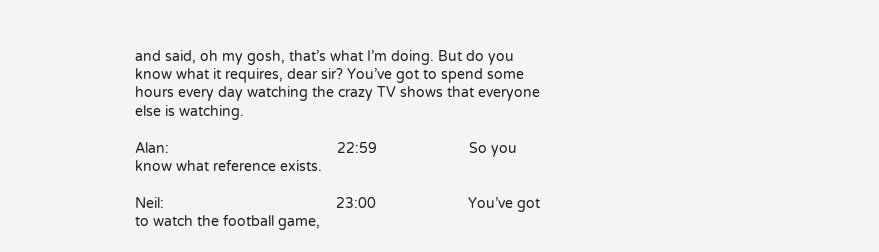and said, oh my gosh, that’s what I’m doing. But do you know what it requires, dear sir? You’ve got to spend some hours every day watching the crazy TV shows that everyone else is watching.

Alan:                                          22:59                       So you know what reference exists.

Neil:                                           23:00                       You’ve got to watch the football game,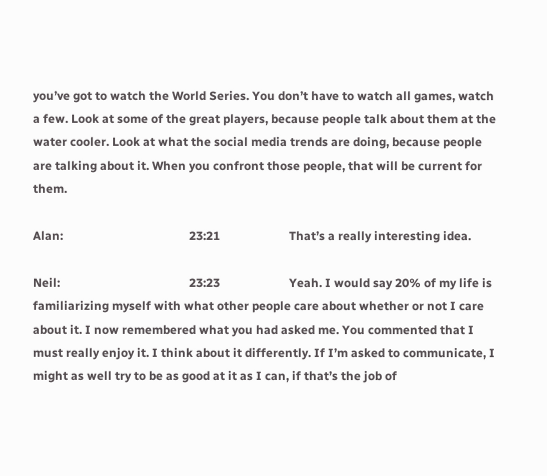you’ve got to watch the World Series. You don’t have to watch all games, watch a few. Look at some of the great players, because people talk about them at the water cooler. Look at what the social media trends are doing, because people are talking about it. When you confront those people, that will be current for them.

Alan:                                          23:21                       That’s a really interesting idea.

Neil:                                           23:23                       Yeah. I would say 20% of my life is familiarizing myself with what other people care about whether or not I care about it. I now remembered what you had asked me. You commented that I must really enjoy it. I think about it differently. If I’m asked to communicate, I might as well try to be as good at it as I can, if that’s the job of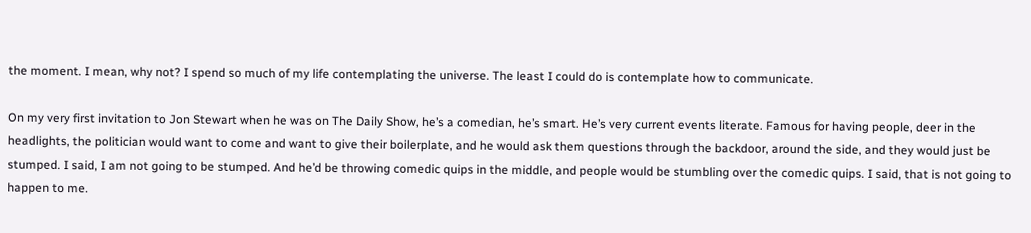the moment. I mean, why not? I spend so much of my life contemplating the universe. The least I could do is contemplate how to communicate.

On my very first invitation to Jon Stewart when he was on The Daily Show, he’s a comedian, he’s smart. He’s very current events literate. Famous for having people, deer in the headlights, the politician would want to come and want to give their boilerplate, and he would ask them questions through the backdoor, around the side, and they would just be stumped. I said, I am not going to be stumped. And he’d be throwing comedic quips in the middle, and people would be stumbling over the comedic quips. I said, that is not going to happen to me.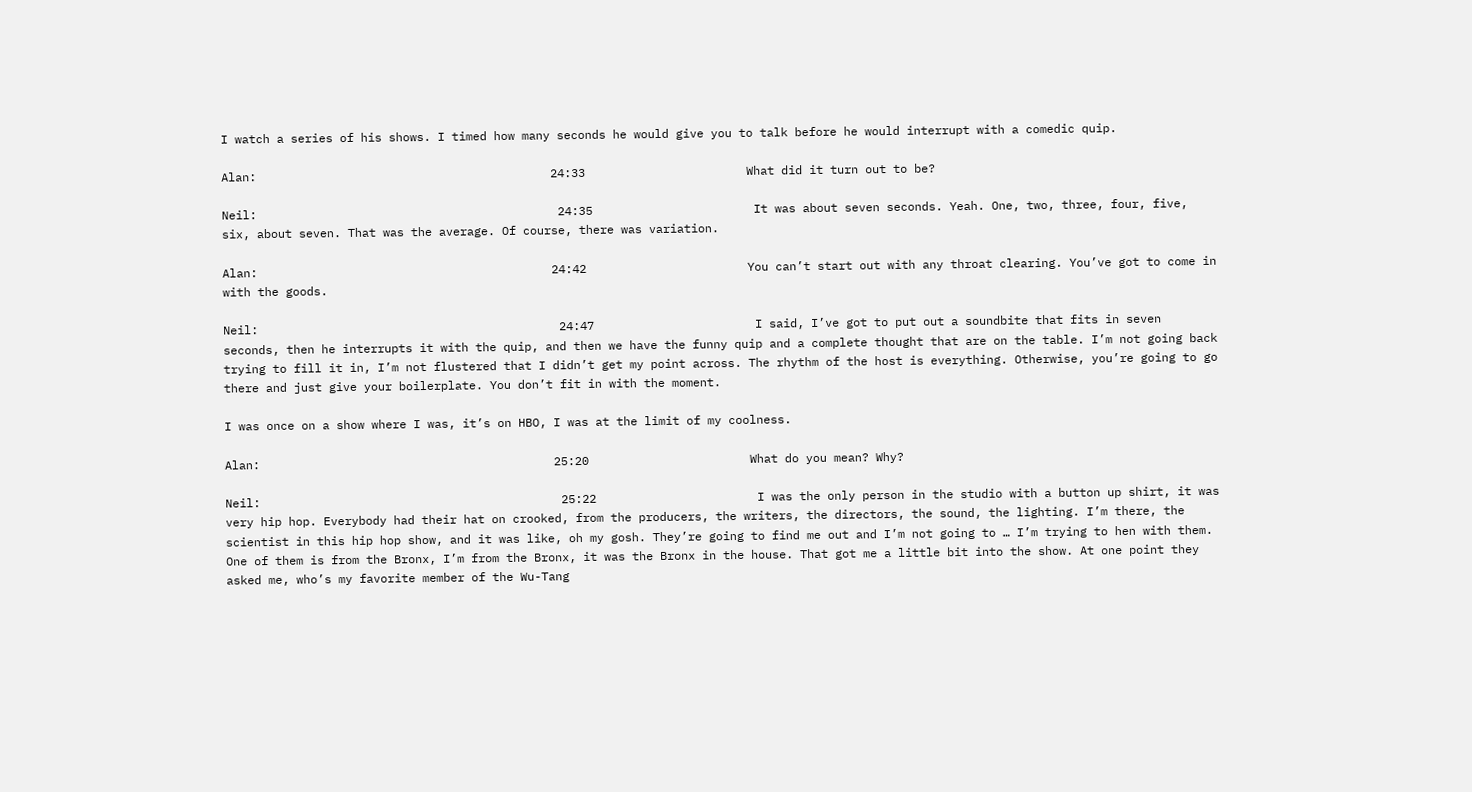I watch a series of his shows. I timed how many seconds he would give you to talk before he would interrupt with a comedic quip.

Alan:                                          24:33                       What did it turn out to be?

Neil:                                           24:35                       It was about seven seconds. Yeah. One, two, three, four, five, six, about seven. That was the average. Of course, there was variation.

Alan:                                          24:42                       You can’t start out with any throat clearing. You’ve got to come in with the goods.

Neil:                                           24:47                       I said, I’ve got to put out a soundbite that fits in seven seconds, then he interrupts it with the quip, and then we have the funny quip and a complete thought that are on the table. I’m not going back trying to fill it in, I’m not flustered that I didn’t get my point across. The rhythm of the host is everything. Otherwise, you’re going to go there and just give your boilerplate. You don’t fit in with the moment.

I was once on a show where I was, it’s on HBO, I was at the limit of my coolness.

Alan:                                          25:20                       What do you mean? Why?

Neil:                                           25:22                       I was the only person in the studio with a button up shirt, it was very hip hop. Everybody had their hat on crooked, from the producers, the writers, the directors, the sound, the lighting. I’m there, the scientist in this hip hop show, and it was like, oh my gosh. They’re going to find me out and I’m not going to … I’m trying to hen with them. One of them is from the Bronx, I’m from the Bronx, it was the Bronx in the house. That got me a little bit into the show. At one point they asked me, who’s my favorite member of the Wu-Tang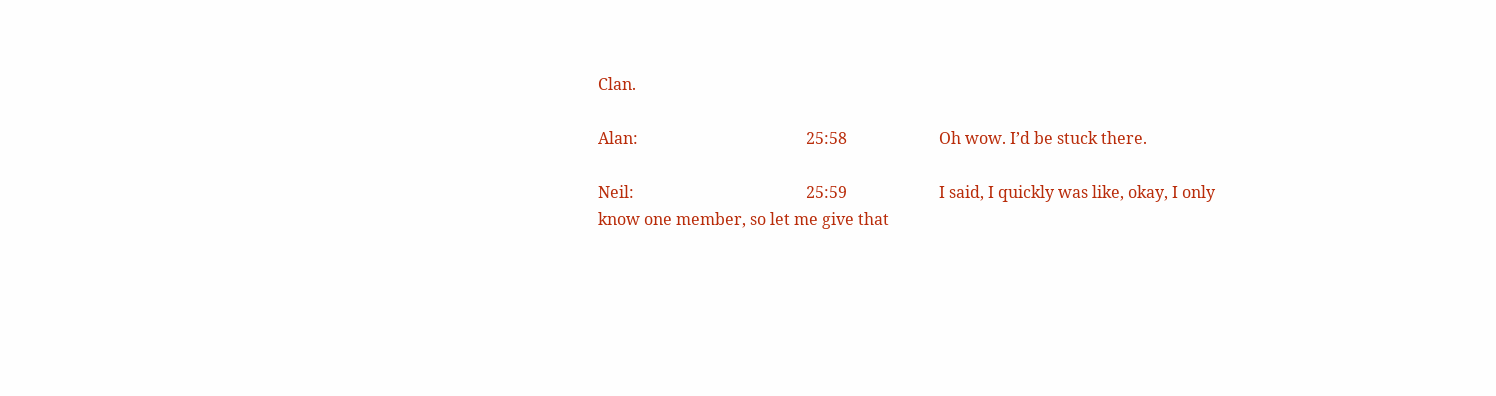Clan.

Alan:                                          25:58                       Oh wow. I’d be stuck there.

Neil:                                           25:59                       I said, I quickly was like, okay, I only know one member, so let me give that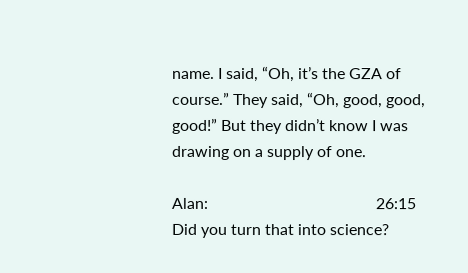name. I said, “Oh, it’s the GZA of course.” They said, “Oh, good, good, good!” But they didn’t know I was drawing on a supply of one.

Alan:                                          26:15                       Did you turn that into science?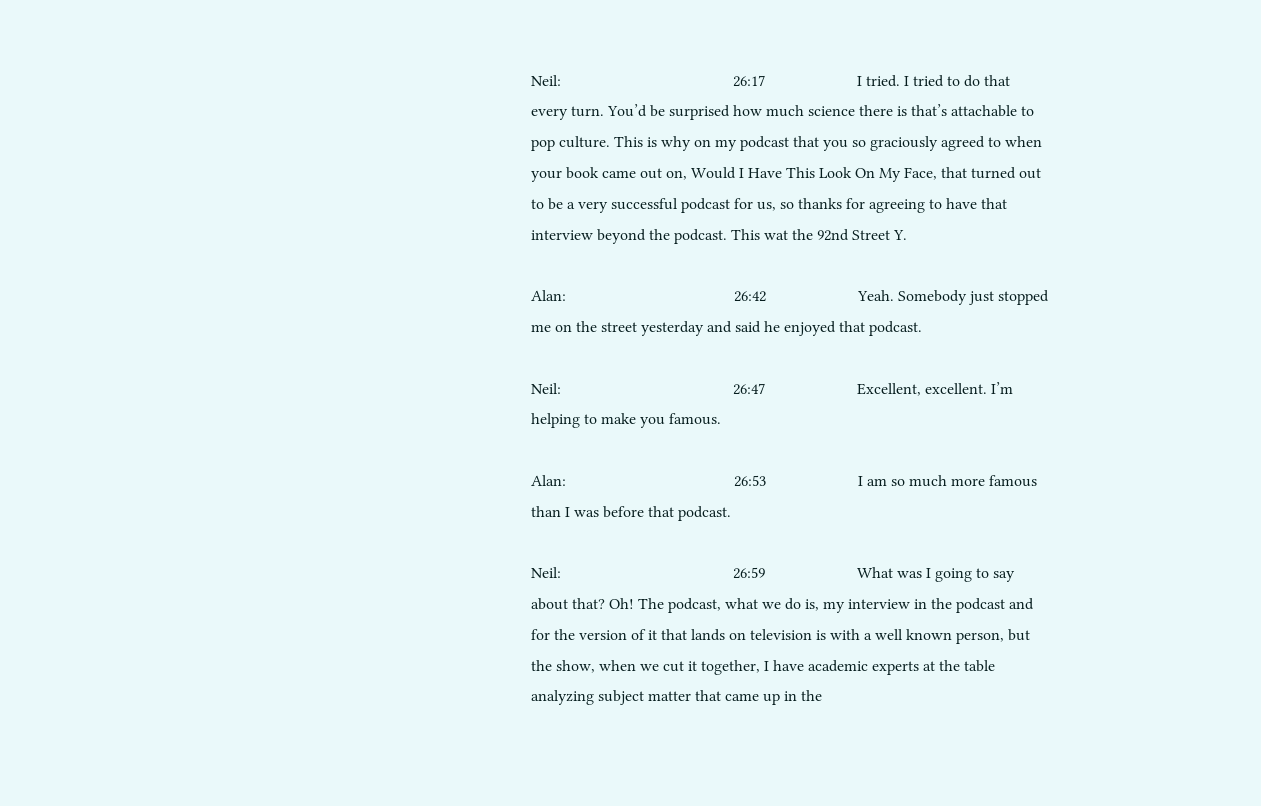Neil:                                           26:17                       I tried. I tried to do that every turn. You’d be surprised how much science there is that’s attachable to pop culture. This is why on my podcast that you so graciously agreed to when your book came out on, Would I Have This Look On My Face, that turned out to be a very successful podcast for us, so thanks for agreeing to have that interview beyond the podcast. This wat the 92nd Street Y.

Alan:                                          26:42                       Yeah. Somebody just stopped me on the street yesterday and said he enjoyed that podcast.

Neil:                                           26:47                       Excellent, excellent. I’m helping to make you famous.

Alan:                                          26:53                       I am so much more famous than I was before that podcast.

Neil:                                           26:59                       What was I going to say about that? Oh! The podcast, what we do is, my interview in the podcast and for the version of it that lands on television is with a well known person, but the show, when we cut it together, I have academic experts at the table analyzing subject matter that came up in the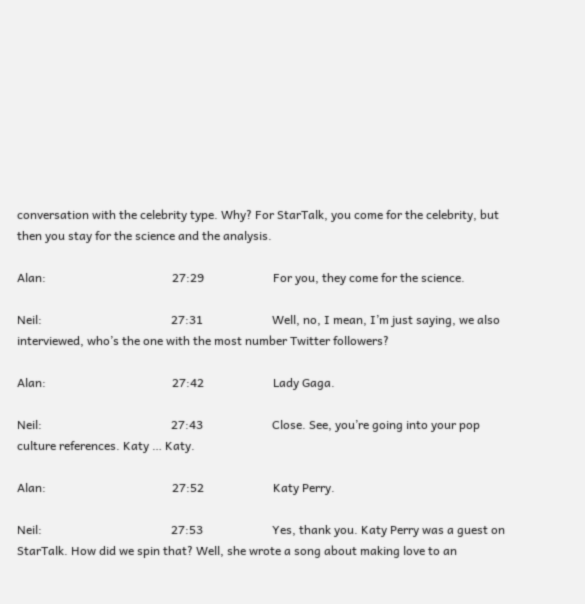conversation with the celebrity type. Why? For StarTalk, you come for the celebrity, but then you stay for the science and the analysis.

Alan:                                          27:29                       For you, they come for the science.

Neil:                                           27:31                       Well, no, I mean, I’m just saying, we also interviewed, who’s the one with the most number Twitter followers?

Alan:                                          27:42                       Lady Gaga.

Neil:                                           27:43                       Close. See, you’re going into your pop culture references. Katy … Katy.

Alan:                                          27:52                       Katy Perry.

Neil:                                           27:53                       Yes, thank you. Katy Perry was a guest on StarTalk. How did we spin that? Well, she wrote a song about making love to an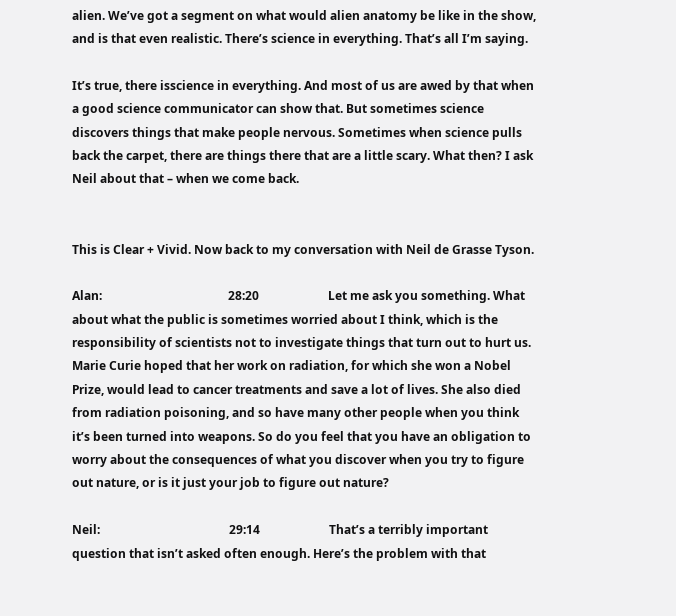alien. We’ve got a segment on what would alien anatomy be like in the show, and is that even realistic. There’s science in everything. That’s all I’m saying.

It’s true, there isscience in everything. And most of us are awed by that when a good science communicator can show that. But sometimes science discovers things that make people nervous. Sometimes when science pulls back the carpet, there are things there that are a little scary. What then? I ask Neil about that – when we come back.


This is Clear + Vivid. Now back to my conversation with Neil de Grasse Tyson.

Alan:                                          28:20                       Let me ask you something. What about what the public is sometimes worried about I think, which is the responsibility of scientists not to investigate things that turn out to hurt us. Marie Curie hoped that her work on radiation, for which she won a Nobel Prize, would lead to cancer treatments and save a lot of lives. She also died from radiation poisoning, and so have many other people when you think it’s been turned into weapons. So do you feel that you have an obligation to worry about the consequences of what you discover when you try to figure out nature, or is it just your job to figure out nature?

Neil:                                           29:14                       That’s a terribly important question that isn’t asked often enough. Here’s the problem with that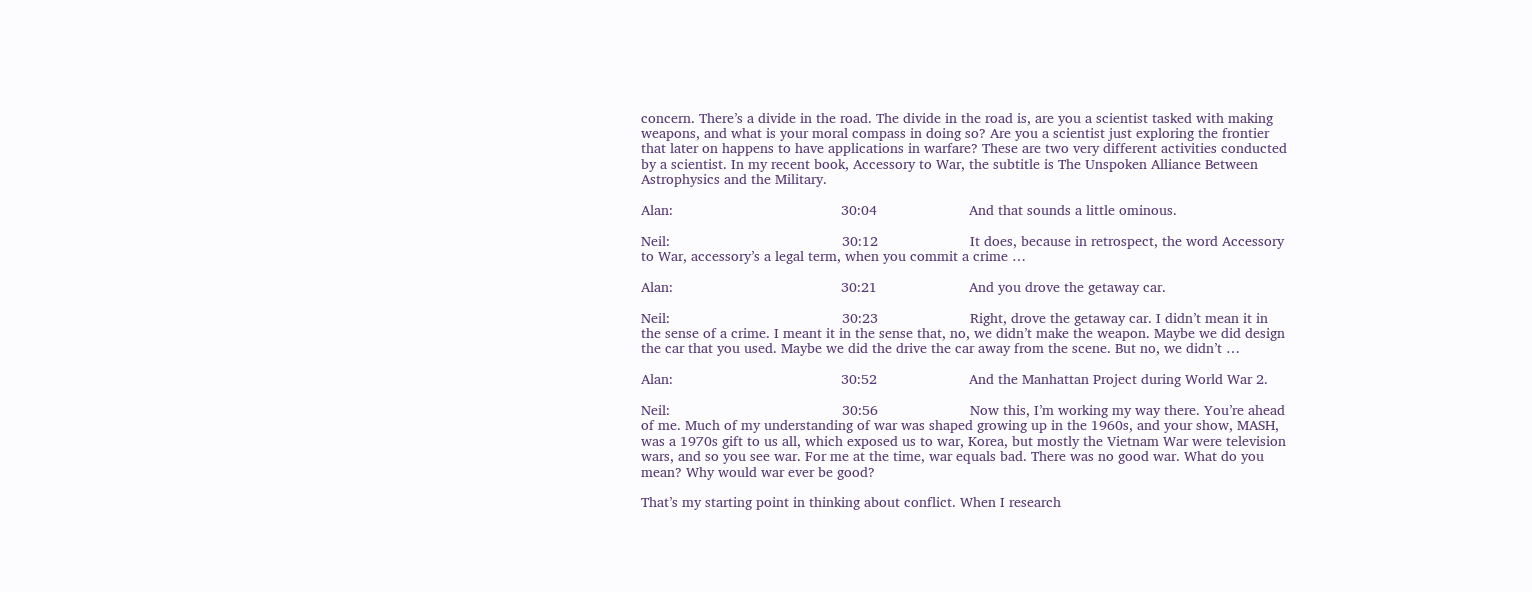concern. There’s a divide in the road. The divide in the road is, are you a scientist tasked with making weapons, and what is your moral compass in doing so? Are you a scientist just exploring the frontier that later on happens to have applications in warfare? These are two very different activities conducted by a scientist. In my recent book, Accessory to War, the subtitle is The Unspoken Alliance Between Astrophysics and the Military.

Alan:                                          30:04                       And that sounds a little ominous.

Neil:                                           30:12                       It does, because in retrospect, the word Accessory to War, accessory’s a legal term, when you commit a crime …

Alan:                                          30:21                       And you drove the getaway car.

Neil:                                           30:23                       Right, drove the getaway car. I didn’t mean it in the sense of a crime. I meant it in the sense that, no, we didn’t make the weapon. Maybe we did design the car that you used. Maybe we did the drive the car away from the scene. But no, we didn’t …

Alan:                                          30:52                       And the Manhattan Project during World War 2.

Neil:                                           30:56                       Now this, I’m working my way there. You’re ahead of me. Much of my understanding of war was shaped growing up in the 1960s, and your show, MASH, was a 1970s gift to us all, which exposed us to war, Korea, but mostly the Vietnam War were television wars, and so you see war. For me at the time, war equals bad. There was no good war. What do you mean? Why would war ever be good?

That’s my starting point in thinking about conflict. When I research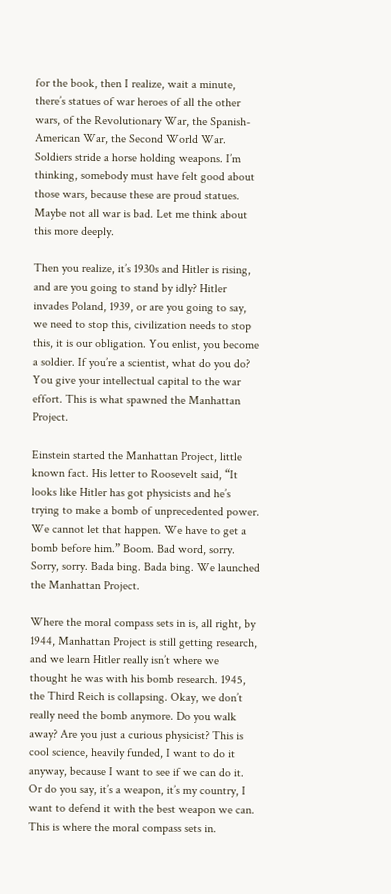for the book, then I realize, wait a minute, there’s statues of war heroes of all the other wars, of the Revolutionary War, the Spanish-American War, the Second World War. Soldiers stride a horse holding weapons. I’m thinking, somebody must have felt good about those wars, because these are proud statues. Maybe not all war is bad. Let me think about this more deeply.

Then you realize, it’s 1930s and Hitler is rising, and are you going to stand by idly? Hitler invades Poland, 1939, or are you going to say, we need to stop this, civilization needs to stop this, it is our obligation. You enlist, you become a soldier. If you’re a scientist, what do you do? You give your intellectual capital to the war effort. This is what spawned the Manhattan Project.

Einstein started the Manhattan Project, little known fact. His letter to Roosevelt said, “It looks like Hitler has got physicists and he’s trying to make a bomb of unprecedented power. We cannot let that happen. We have to get a bomb before him.” Boom. Bad word, sorry. Sorry, sorry. Bada bing. Bada bing. We launched the Manhattan Project.

Where the moral compass sets in is, all right, by 1944, Manhattan Project is still getting research, and we learn Hitler really isn’t where we thought he was with his bomb research. 1945, the Third Reich is collapsing. Okay, we don’t really need the bomb anymore. Do you walk away? Are you just a curious physicist? This is cool science, heavily funded, I want to do it anyway, because I want to see if we can do it. Or do you say, it’s a weapon, it’s my country, I want to defend it with the best weapon we can. This is where the moral compass sets in.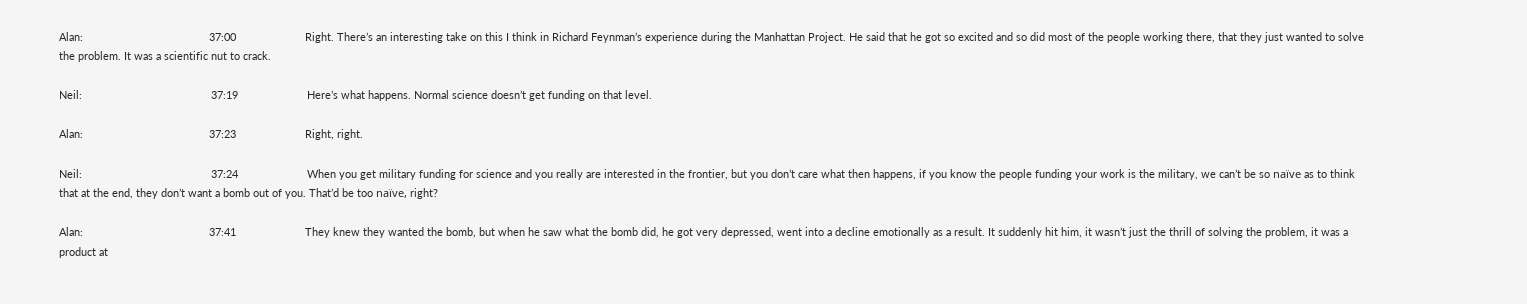Alan:                                          37:00                       Right. There’s an interesting take on this I think in Richard Feynman’s experience during the Manhattan Project. He said that he got so excited and so did most of the people working there, that they just wanted to solve the problem. It was a scientific nut to crack.

Neil:                                           37:19                       Here’s what happens. Normal science doesn’t get funding on that level.

Alan:                                          37:23                       Right, right.

Neil:                                           37:24                       When you get military funding for science and you really are interested in the frontier, but you don’t care what then happens, if you know the people funding your work is the military, we can’t be so naïve as to think that at the end, they don’t want a bomb out of you. That’d be too naïve, right?

Alan:                                          37:41                       They knew they wanted the bomb, but when he saw what the bomb did, he got very depressed, went into a decline emotionally as a result. It suddenly hit him, it wasn’t just the thrill of solving the problem, it was a product at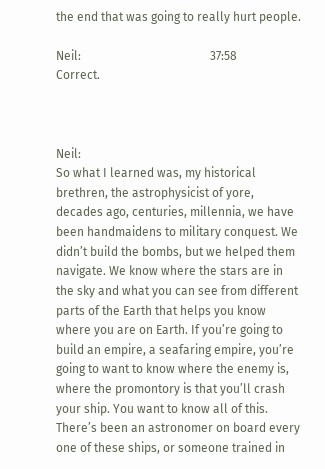the end that was going to really hurt people.

Neil:                                           37:58                       Correct.



Neil:                                                                               So what I learned was, my historical brethren, the astrophysicist of yore, decades ago, centuries, millennia, we have been handmaidens to military conquest. We didn’t build the bombs, but we helped them navigate. We know where the stars are in the sky and what you can see from different parts of the Earth that helps you know where you are on Earth. If you’re going to build an empire, a seafaring empire, you’re going to want to know where the enemy is, where the promontory is that you’ll crash your ship. You want to know all of this. There’s been an astronomer on board every one of these ships, or someone trained in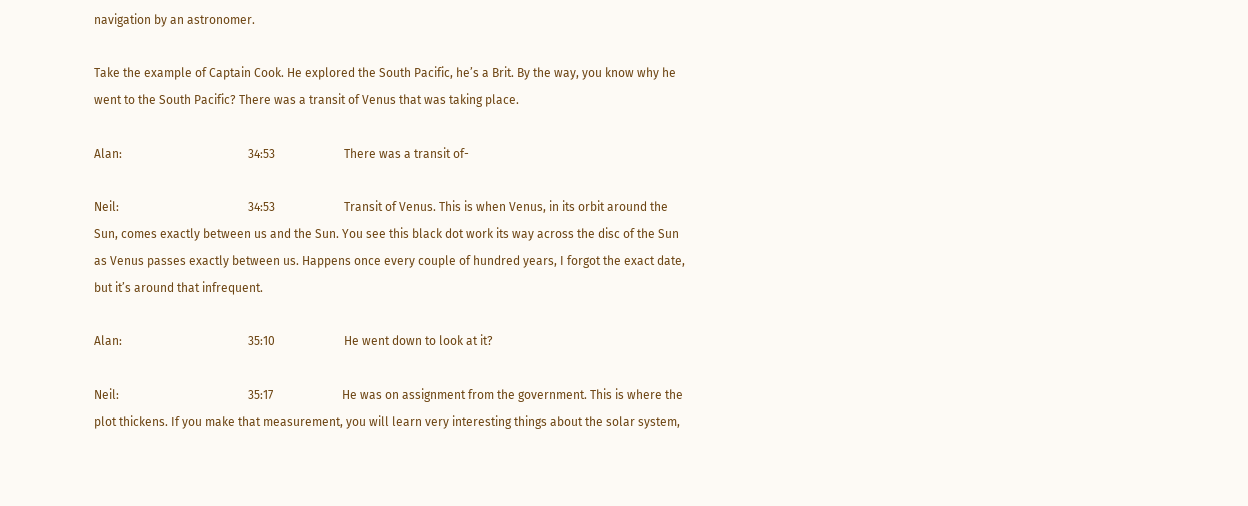navigation by an astronomer.

Take the example of Captain Cook. He explored the South Pacific, he’s a Brit. By the way, you know why he went to the South Pacific? There was a transit of Venus that was taking place.

Alan:                                          34:53                       There was a transit of-

Neil:                                           34:53                       Transit of Venus. This is when Venus, in its orbit around the Sun, comes exactly between us and the Sun. You see this black dot work its way across the disc of the Sun as Venus passes exactly between us. Happens once every couple of hundred years, I forgot the exact date, but it’s around that infrequent.

Alan:                                          35:10                       He went down to look at it?

Neil:                                           35:17                       He was on assignment from the government. This is where the plot thickens. If you make that measurement, you will learn very interesting things about the solar system,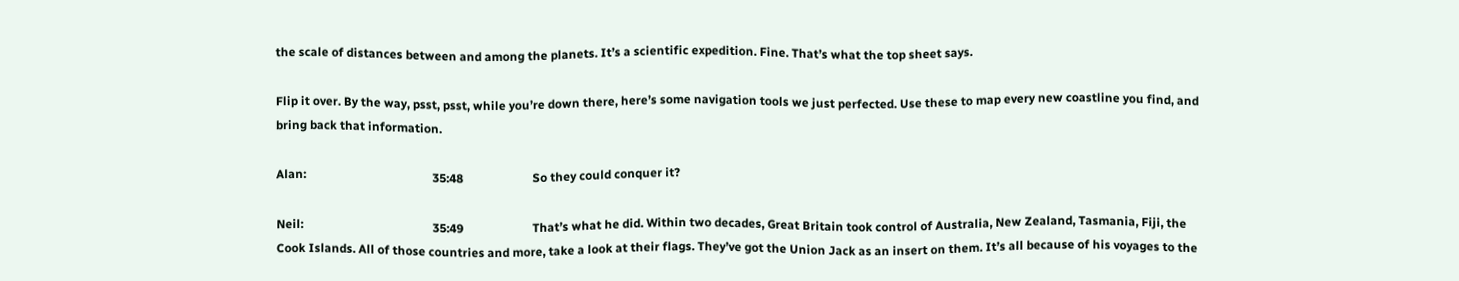the scale of distances between and among the planets. It’s a scientific expedition. Fine. That’s what the top sheet says.

Flip it over. By the way, psst, psst, while you’re down there, here’s some navigation tools we just perfected. Use these to map every new coastline you find, and bring back that information.

Alan:                                          35:48                       So they could conquer it?

Neil:                                           35:49                       That’s what he did. Within two decades, Great Britain took control of Australia, New Zealand, Tasmania, Fiji, the Cook Islands. All of those countries and more, take a look at their flags. They’ve got the Union Jack as an insert on them. It’s all because of his voyages to the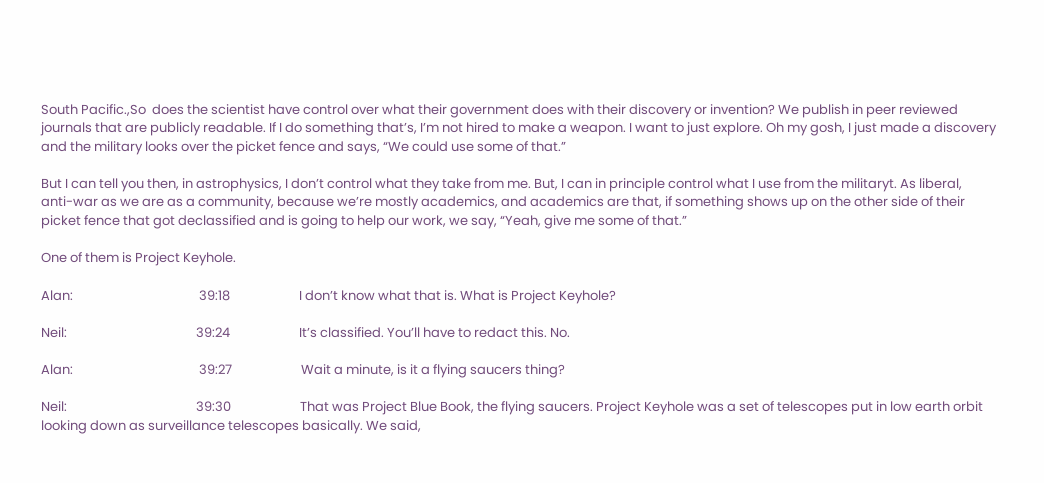South Pacific.,So  does the scientist have control over what their government does with their discovery or invention? We publish in peer reviewed journals that are publicly readable. If I do something that’s, I’m not hired to make a weapon. I want to just explore. Oh my gosh, I just made a discovery and the military looks over the picket fence and says, “We could use some of that.”

But I can tell you then, in astrophysics, I don’t control what they take from me. But, I can in principle control what I use from the militaryt. As liberal, anti-war as we are as a community, because we’re mostly academics, and academics are that, if something shows up on the other side of their picket fence that got declassified and is going to help our work, we say, “Yeah, give me some of that.”

One of them is Project Keyhole.

Alan:                                          39:18                       I don’t know what that is. What is Project Keyhole?

Neil:                                           39:24                       It’s classified. You’ll have to redact this. No.

Alan:                                          39:27                       Wait a minute, is it a flying saucers thing?

Neil:                                           39:30                       That was Project Blue Book, the flying saucers. Project Keyhole was a set of telescopes put in low earth orbit looking down as surveillance telescopes basically. We said,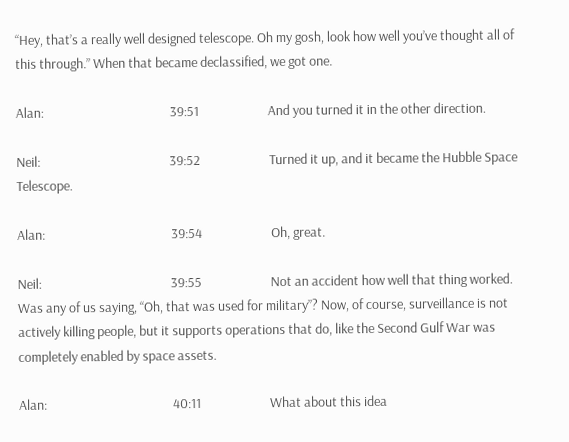“Hey, that’s a really well designed telescope. Oh my gosh, look how well you’ve thought all of this through.” When that became declassified, we got one.

Alan:                                          39:51                       And you turned it in the other direction.

Neil:                                           39:52                       Turned it up, and it became the Hubble Space Telescope.

Alan:                                          39:54                       Oh, great.

Neil:                                           39:55                       Not an accident how well that thing worked. Was any of us saying, “Oh, that was used for military”? Now, of course, surveillance is not actively killing people, but it supports operations that do, like the Second Gulf War was completely enabled by space assets.

Alan:                                          40:11                       What about this idea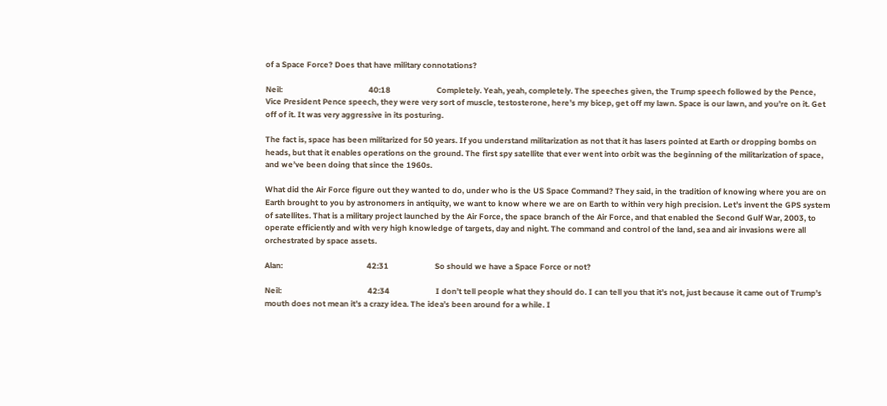of a Space Force? Does that have military connotations?

Neil:                                           40:18                       Completely. Yeah, yeah, completely. The speeches given, the Trump speech followed by the Pence, Vice President Pence speech, they were very sort of muscle, testosterone, here’s my bicep, get off my lawn. Space is our lawn, and you’re on it. Get off of it. It was very aggressive in its posturing.

The fact is, space has been militarized for 50 years. If you understand militarization as not that it has lasers pointed at Earth or dropping bombs on heads, but that it enables operations on the ground. The first spy satellite that ever went into orbit was the beginning of the militarization of space, and we’ve been doing that since the 1960s.

What did the Air Force figure out they wanted to do, under who is the US Space Command? They said, in the tradition of knowing where you are on Earth brought to you by astronomers in antiquity, we want to know where we are on Earth to within very high precision. Let’s invent the GPS system of satellites. That is a military project launched by the Air Force, the space branch of the Air Force, and that enabled the Second Gulf War, 2003, to operate efficiently and with very high knowledge of targets, day and night. The command and control of the land, sea and air invasions were all orchestrated by space assets.

Alan:                                          42:31                       So should we have a Space Force or not?

Neil:                                           42:34                       I don’t tell people what they should do. I can tell you that it’s not, just because it came out of Trump’s mouth does not mean it’s a crazy idea. The idea’s been around for a while. I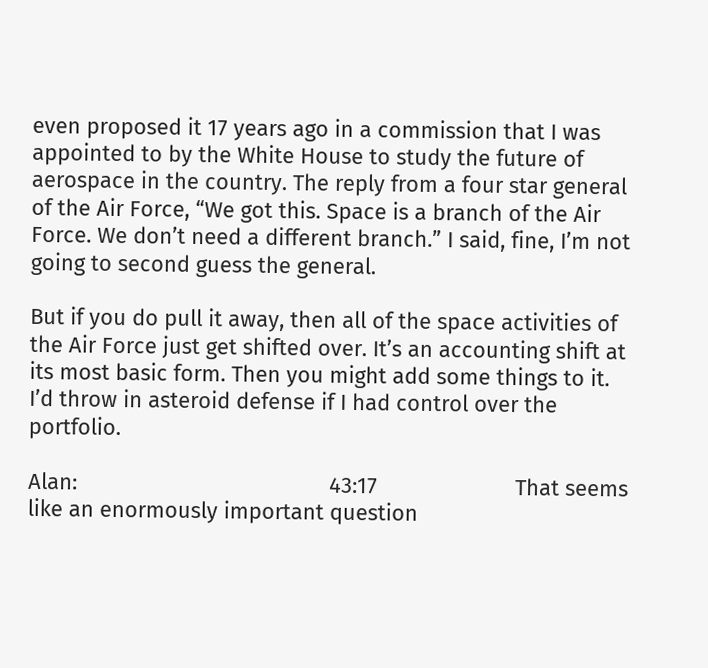even proposed it 17 years ago in a commission that I was appointed to by the White House to study the future of aerospace in the country. The reply from a four star general of the Air Force, “We got this. Space is a branch of the Air Force. We don’t need a different branch.” I said, fine, I’m not going to second guess the general.

But if you do pull it away, then all of the space activities of the Air Force just get shifted over. It’s an accounting shift at its most basic form. Then you might add some things to it. I’d throw in asteroid defense if I had control over the portfolio.

Alan:                                          43:17                       That seems like an enormously important question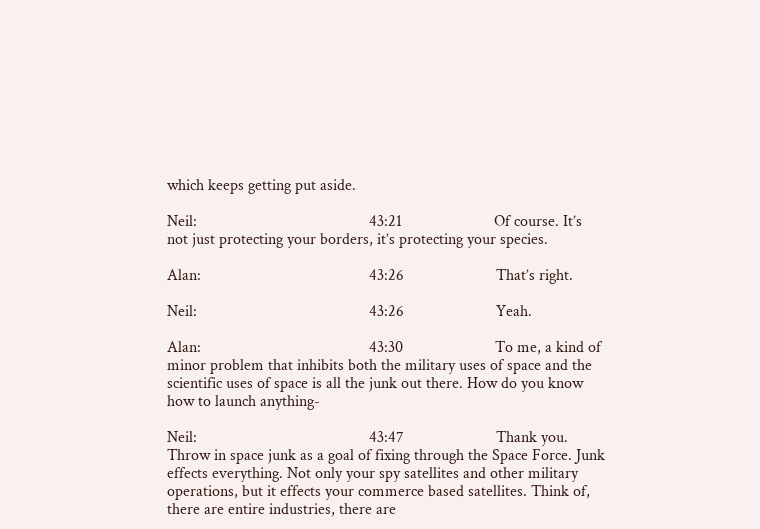which keeps getting put aside.

Neil:                                           43:21                       Of course. It’s not just protecting your borders, it’s protecting your species.

Alan:                                          43:26                       That’s right.

Neil:                                           43:26                       Yeah.

Alan:                                          43:30                       To me, a kind of minor problem that inhibits both the military uses of space and the scientific uses of space is all the junk out there. How do you know how to launch anything-

Neil:                                           43:47                       Thank you. Throw in space junk as a goal of fixing through the Space Force. Junk effects everything. Not only your spy satellites and other military operations, but it effects your commerce based satellites. Think of, there are entire industries, there are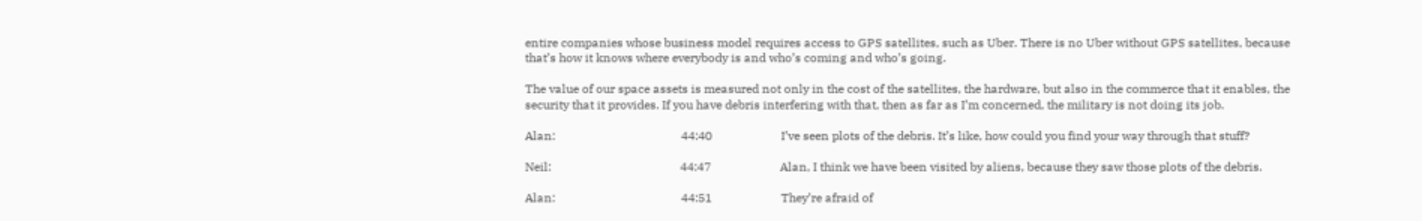entire companies whose business model requires access to GPS satellites, such as Uber. There is no Uber without GPS satellites, because that’s how it knows where everybody is and who’s coming and who’s going.

The value of our space assets is measured not only in the cost of the satellites, the hardware, but also in the commerce that it enables, the security that it provides. If you have debris interfering with that, then as far as I’m concerned, the military is not doing its job.

Alan:                                          44:40                       I’ve seen plots of the debris. It’s like, how could you find your way through that stuff?

Neil:                                           44:47                       Alan, I think we have been visited by aliens, because they saw those plots of the debris.

Alan:                                          44:51                       They’re afraid of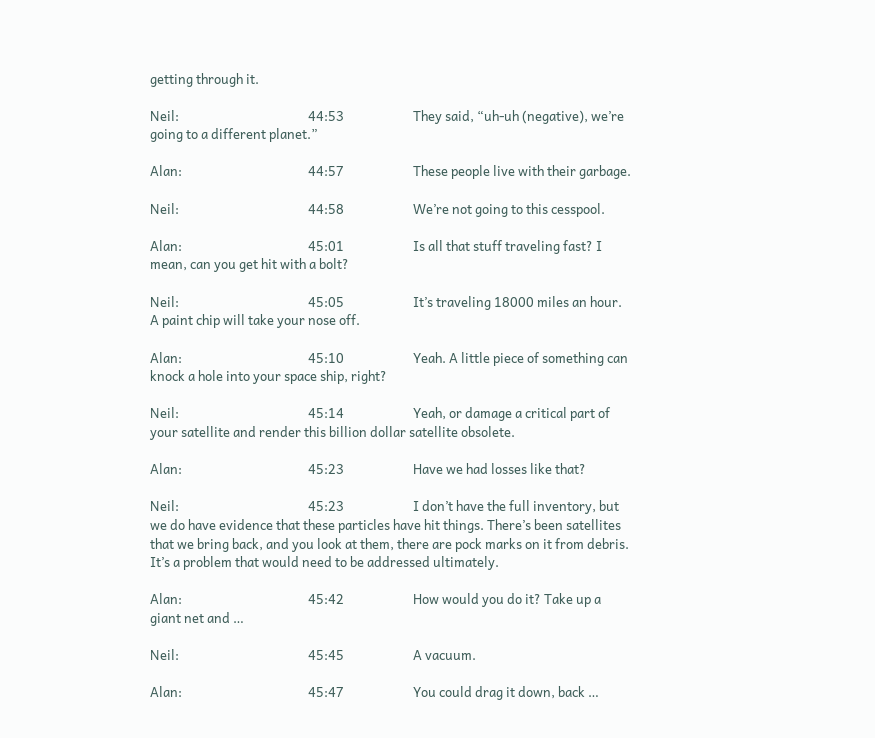getting through it.

Neil:                                           44:53                       They said, “uh-uh (negative), we’re going to a different planet.”

Alan:                                          44:57                       These people live with their garbage.

Neil:                                           44:58                       We’re not going to this cesspool.

Alan:                                          45:01                       Is all that stuff traveling fast? I mean, can you get hit with a bolt?

Neil:                                           45:05                       It’s traveling 18000 miles an hour. A paint chip will take your nose off.

Alan:                                          45:10                       Yeah. A little piece of something can knock a hole into your space ship, right?

Neil:                                           45:14                       Yeah, or damage a critical part of your satellite and render this billion dollar satellite obsolete.

Alan:                                          45:23                       Have we had losses like that?

Neil:                                           45:23                       I don’t have the full inventory, but we do have evidence that these particles have hit things. There’s been satellites that we bring back, and you look at them, there are pock marks on it from debris. It’s a problem that would need to be addressed ultimately.

Alan:                                          45:42                       How would you do it? Take up a giant net and …

Neil:                                           45:45                       A vacuum.

Alan:                                          45:47                       You could drag it down, back …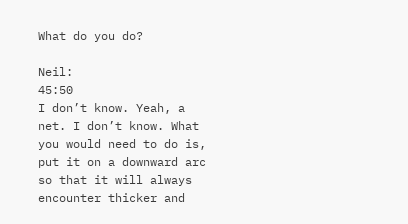What do you do?

Neil:                                           45:50                       I don’t know. Yeah, a net. I don’t know. What you would need to do is, put it on a downward arc so that it will always encounter thicker and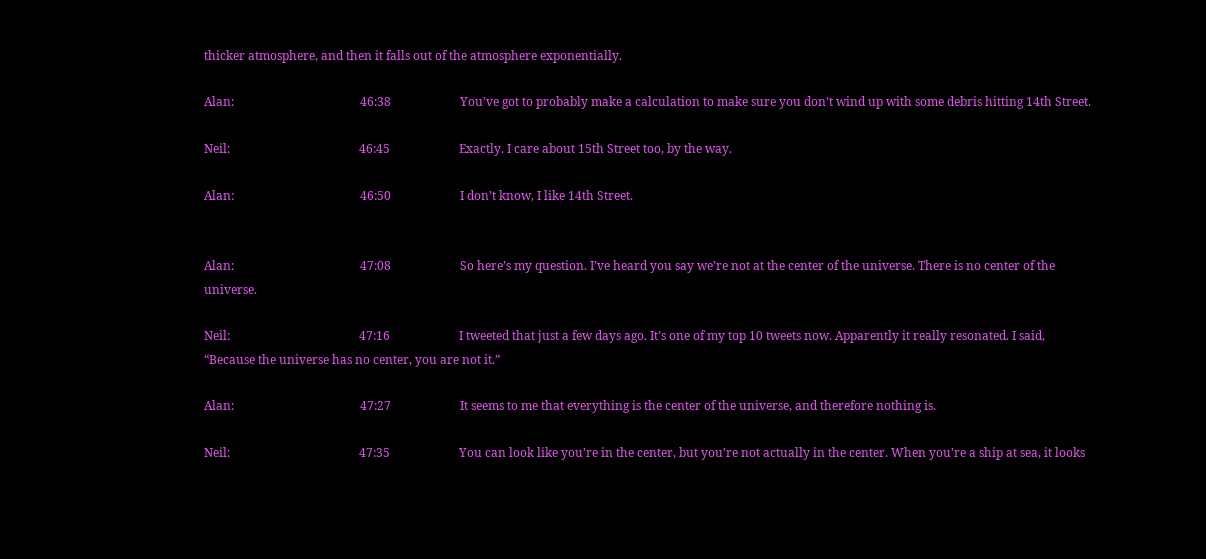thicker atmosphere, and then it falls out of the atmosphere exponentially.

Alan:                                          46:38                       You’ve got to probably make a calculation to make sure you don’t wind up with some debris hitting 14th Street.

Neil:                                           46:45                       Exactly. I care about 15th Street too, by the way.

Alan:                                          46:50                       I don’t know, I like 14th Street.


Alan:                                          47:08                       So here’s my question. I’ve heard you say we’re not at the center of the universe. There is no center of the universe.

Neil:                                           47:16                       I tweeted that just a few days ago. It’s one of my top 10 tweets now. Apparently it really resonated. I said, “Because the universe has no center, you are not it.”

Alan:                                          47:27                       It seems to me that everything is the center of the universe, and therefore nothing is.

Neil:                                           47:35                       You can look like you’re in the center, but you’re not actually in the center. When you’re a ship at sea, it looks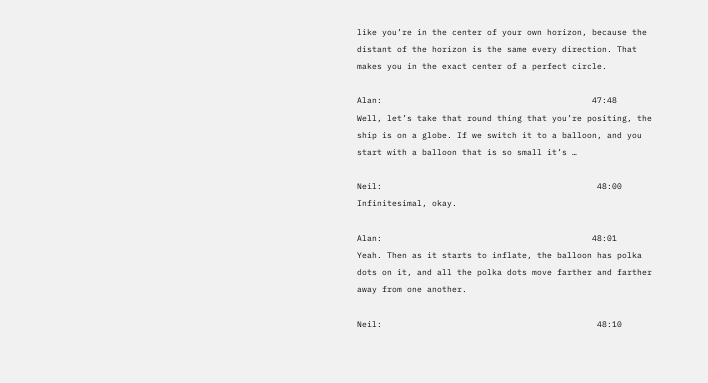like you’re in the center of your own horizon, because the distant of the horizon is the same every direction. That makes you in the exact center of a perfect circle.

Alan:                                          47:48                       Well, let’s take that round thing that you’re positing, the ship is on a globe. If we switch it to a balloon, and you start with a balloon that is so small it’s …

Neil:                                           48:00                       Infinitesimal, okay.

Alan:                                          48:01                       Yeah. Then as it starts to inflate, the balloon has polka dots on it, and all the polka dots move farther and farther away from one another.

Neil:                                           48:10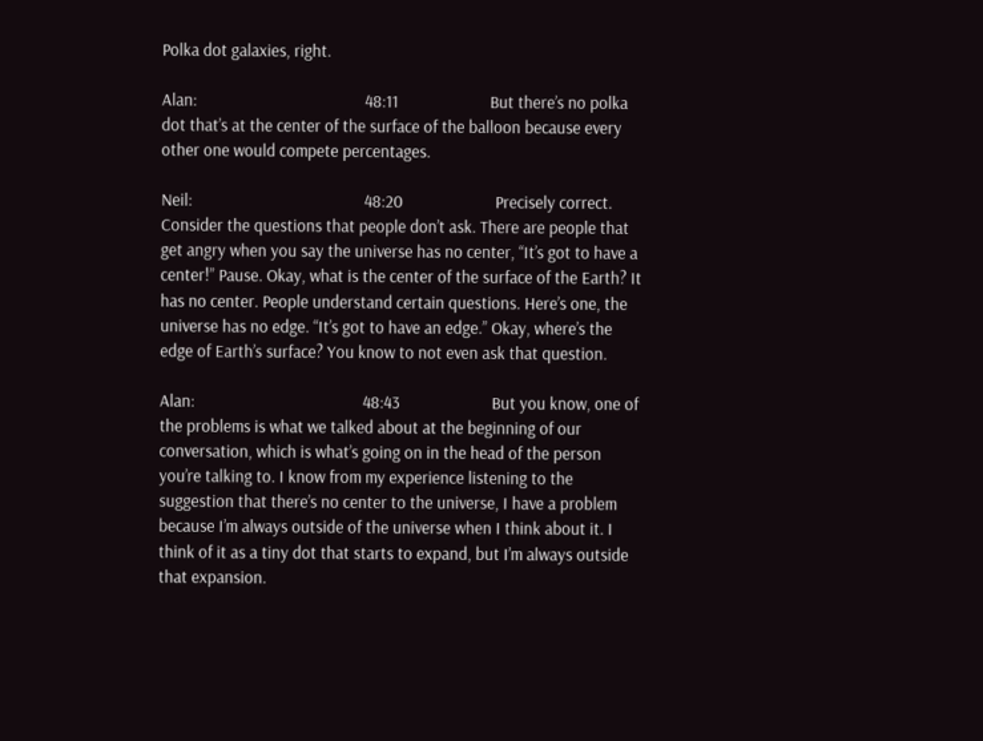Polka dot galaxies, right.

Alan:                                          48:11                       But there’s no polka dot that’s at the center of the surface of the balloon because every other one would compete percentages.

Neil:                                           48:20                       Precisely correct. Consider the questions that people don’t ask. There are people that get angry when you say the universe has no center, “It’s got to have a center!” Pause. Okay, what is the center of the surface of the Earth? It has no center. People understand certain questions. Here’s one, the universe has no edge. “It’s got to have an edge.” Okay, where’s the edge of Earth’s surface? You know to not even ask that question.

Alan:                                          48:43                       But you know, one of the problems is what we talked about at the beginning of our conversation, which is what’s going on in the head of the person you’re talking to. I know from my experience listening to the suggestion that there’s no center to the universe, I have a problem because I’m always outside of the universe when I think about it. I think of it as a tiny dot that starts to expand, but I’m always outside that expansion.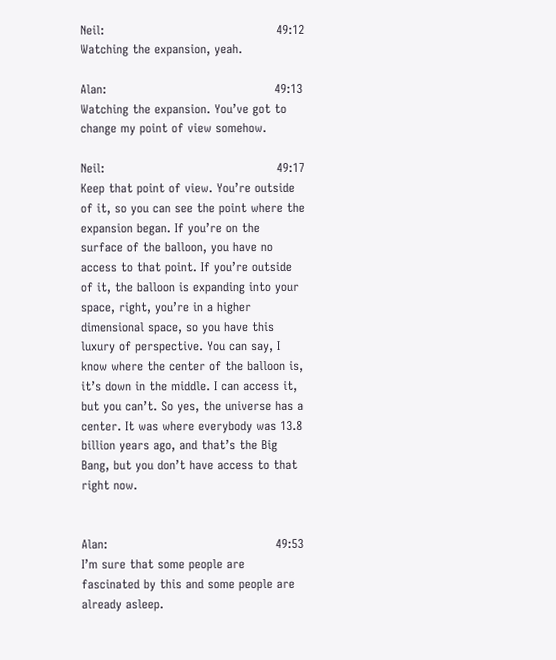Neil:                                           49:12                       Watching the expansion, yeah.

Alan:                                          49:13                       Watching the expansion. You’ve got to change my point of view somehow.

Neil:                                           49:17                       Keep that point of view. You’re outside of it, so you can see the point where the expansion began. If you’re on the surface of the balloon, you have no access to that point. If you’re outside of it, the balloon is expanding into your space, right, you’re in a higher dimensional space, so you have this luxury of perspective. You can say, I know where the center of the balloon is, it’s down in the middle. I can access it, but you can’t. So yes, the universe has a center. It was where everybody was 13.8 billion years ago, and that’s the Big Bang, but you don’t have access to that right now.


Alan:                                          49:53                       I’m sure that some people are fascinated by this and some people are already asleep.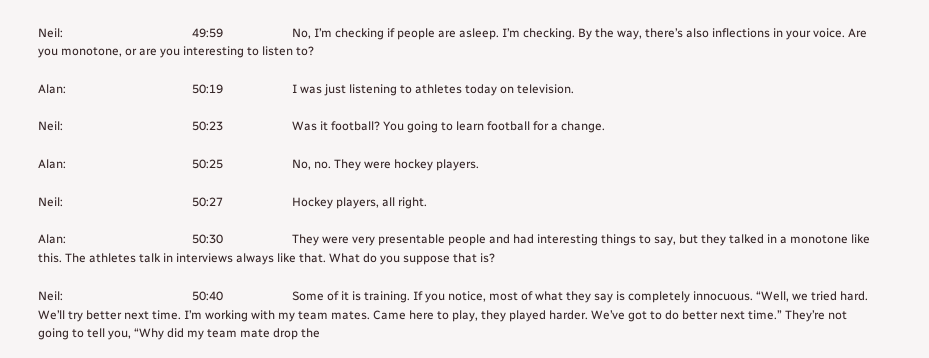Neil:                                           49:59                       No, I’m checking if people are asleep. I’m checking. By the way, there’s also inflections in your voice. Are you monotone, or are you interesting to listen to?

Alan:                                          50:19                       I was just listening to athletes today on television.

Neil:                                           50:23                       Was it football? You going to learn football for a change.

Alan:                                          50:25                       No, no. They were hockey players.

Neil:                                           50:27                       Hockey players, all right.

Alan:                                          50:30                       They were very presentable people and had interesting things to say, but they talked in a monotone like this. The athletes talk in interviews always like that. What do you suppose that is?

Neil:                                           50:40                       Some of it is training. If you notice, most of what they say is completely innocuous. “Well, we tried hard. We’ll try better next time. I’m working with my team mates. Came here to play, they played harder. We’ve got to do better next time.” They’re not going to tell you, “Why did my team mate drop the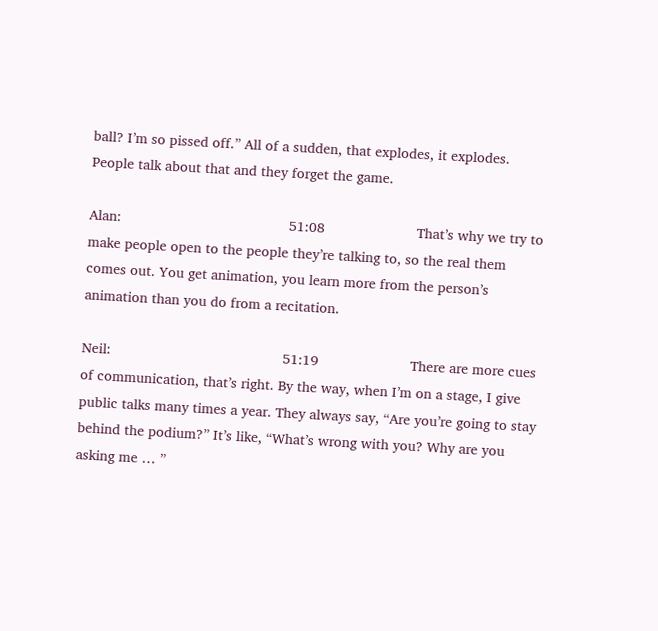ball? I’m so pissed off.” All of a sudden, that explodes, it explodes. People talk about that and they forget the game.

Alan:                                          51:08                       That’s why we try to make people open to the people they’re talking to, so the real them comes out. You get animation, you learn more from the person’s animation than you do from a recitation.

Neil:                                           51:19                       There are more cues of communication, that’s right. By the way, when I’m on a stage, I give public talks many times a year. They always say, “Are you’re going to stay behind the podium?” It’s like, “What’s wrong with you? Why are you asking me … ”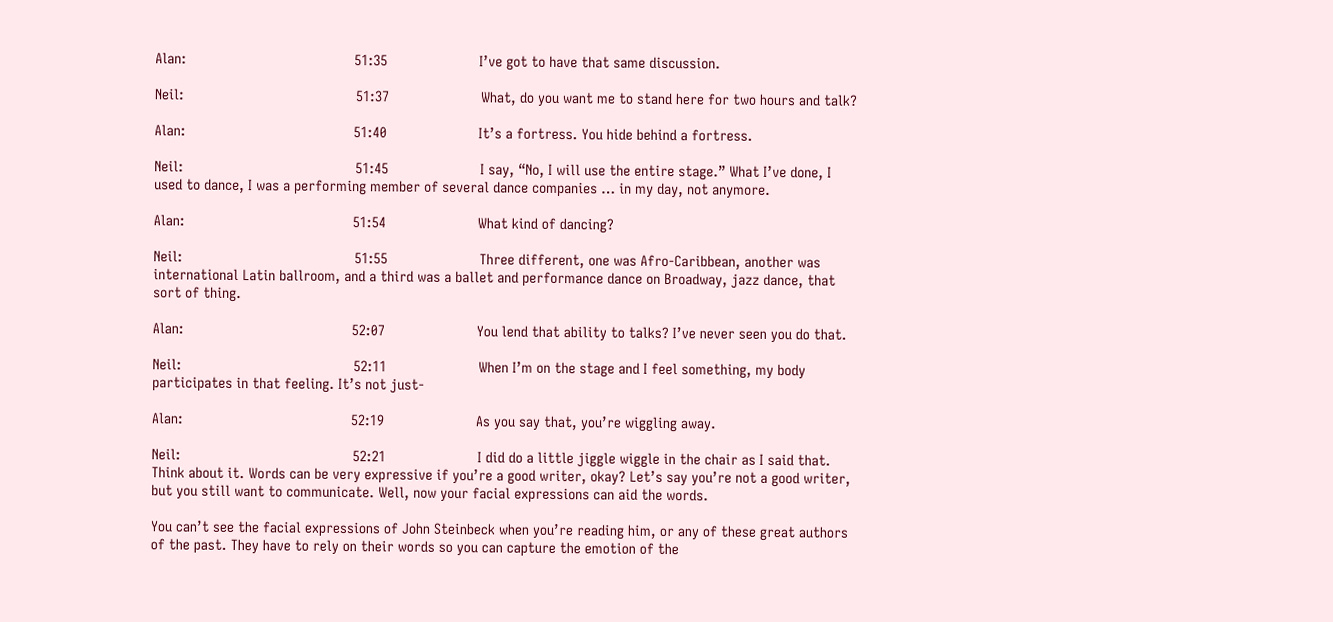Alan:                                          51:35                       I’ve got to have that same discussion.

Neil:                                           51:37                       What, do you want me to stand here for two hours and talk?

Alan:                                          51:40                       It’s a fortress. You hide behind a fortress.

Neil:                                           51:45                       I say, “No, I will use the entire stage.” What I’ve done, I used to dance, I was a performing member of several dance companies … in my day, not anymore.

Alan:                                          51:54                       What kind of dancing?

Neil:                                           51:55                       Three different, one was Afro-Caribbean, another was international Latin ballroom, and a third was a ballet and performance dance on Broadway, jazz dance, that sort of thing.

Alan:                                          52:07                       You lend that ability to talks? I’ve never seen you do that.

Neil:                                           52:11                       When I’m on the stage and I feel something, my body participates in that feeling. It’s not just-

Alan:                                          52:19                       As you say that, you’re wiggling away.

Neil:                                           52:21                       I did do a little jiggle wiggle in the chair as I said that. Think about it. Words can be very expressive if you’re a good writer, okay? Let’s say you’re not a good writer, but you still want to communicate. Well, now your facial expressions can aid the words.

You can’t see the facial expressions of John Steinbeck when you’re reading him, or any of these great authors of the past. They have to rely on their words so you can capture the emotion of the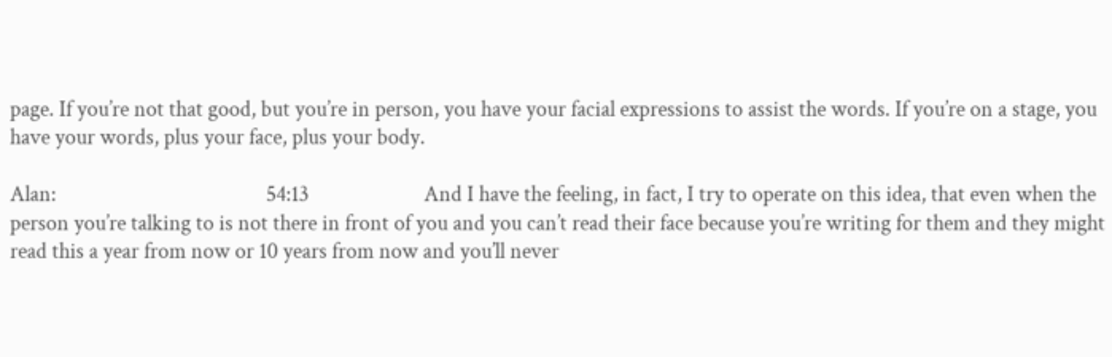page. If you’re not that good, but you’re in person, you have your facial expressions to assist the words. If you’re on a stage, you have your words, plus your face, plus your body.

Alan:                                          54:13                       And I have the feeling, in fact, I try to operate on this idea, that even when the person you’re talking to is not there in front of you and you can’t read their face because you’re writing for them and they might read this a year from now or 10 years from now and you’ll never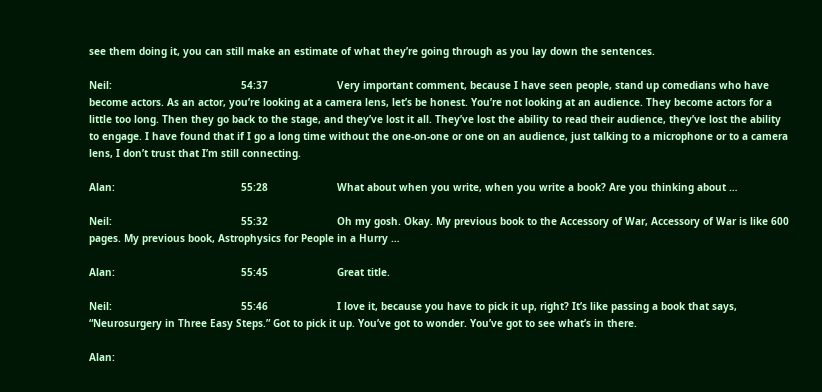see them doing it, you can still make an estimate of what they’re going through as you lay down the sentences.

Neil:                                           54:37                       Very important comment, because I have seen people, stand up comedians who have become actors. As an actor, you’re looking at a camera lens, let’s be honest. You’re not looking at an audience. They become actors for a little too long. Then they go back to the stage, and they’ve lost it all. They’ve lost the ability to read their audience, they’ve lost the ability to engage. I have found that if I go a long time without the one-on-one or one on an audience, just talking to a microphone or to a camera lens, I don’t trust that I’m still connecting.

Alan:                                          55:28                       What about when you write, when you write a book? Are you thinking about …

Neil:                                           55:32                       Oh my gosh. Okay. My previous book to the Accessory of War, Accessory of War is like 600 pages. My previous book, Astrophysics for People in a Hurry …

Alan:                                          55:45                       Great title.

Neil:                                           55:46                       I love it, because you have to pick it up, right? It’s like passing a book that says, “Neurosurgery in Three Easy Steps.” Got to pick it up. You’ve got to wonder. You’ve got to see what’s in there.

Alan: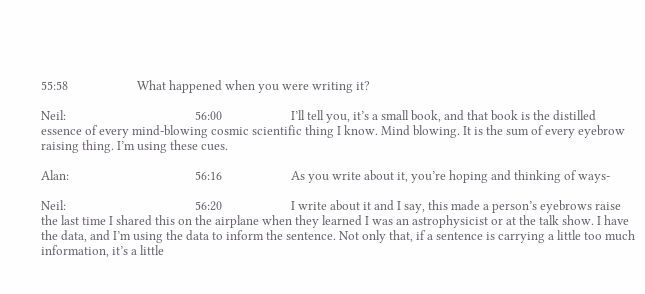55:58                       What happened when you were writing it?

Neil:                                           56:00                       I’ll tell you, it’s a small book, and that book is the distilled essence of every mind-blowing cosmic scientific thing I know. Mind blowing. It is the sum of every eyebrow raising thing. I’m using these cues.

Alan:                                          56:16                       As you write about it, you’re hoping and thinking of ways-

Neil:                                           56:20                       I write about it and I say, this made a person’s eyebrows raise the last time I shared this on the airplane when they learned I was an astrophysicist or at the talk show. I have the data, and I’m using the data to inform the sentence. Not only that, if a sentence is carrying a little too much information, it’s a little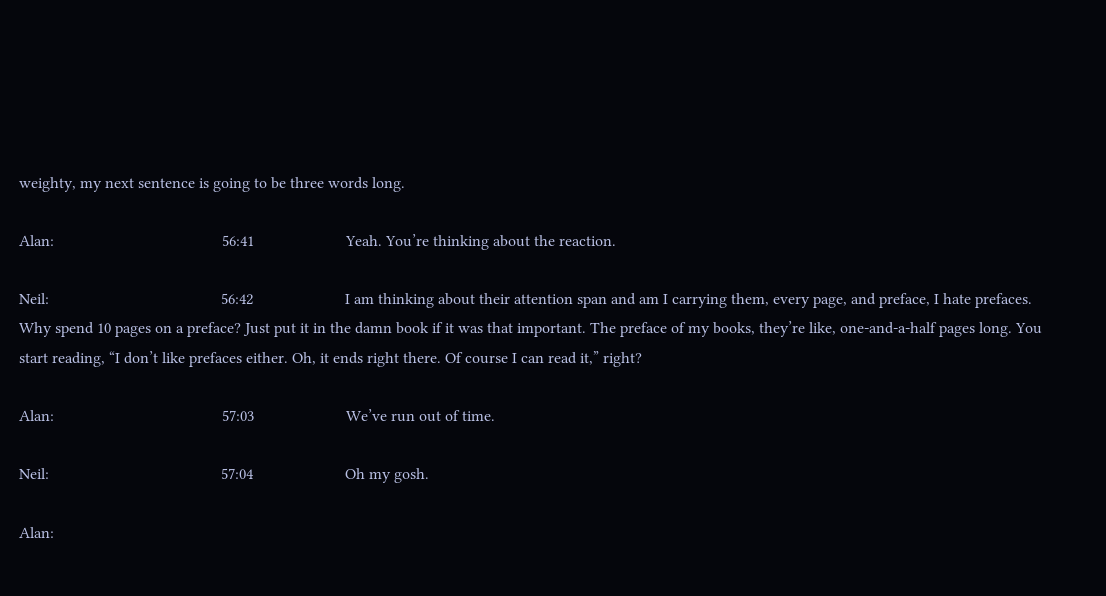weighty, my next sentence is going to be three words long.

Alan:                                          56:41                       Yeah. You’re thinking about the reaction.

Neil:                                           56:42                       I am thinking about their attention span and am I carrying them, every page, and preface, I hate prefaces. Why spend 10 pages on a preface? Just put it in the damn book if it was that important. The preface of my books, they’re like, one-and-a-half pages long. You start reading, “I don’t like prefaces either. Oh, it ends right there. Of course I can read it,” right?

Alan:                                          57:03                       We’ve run out of time.

Neil:                                           57:04                       Oh my gosh.

Alan: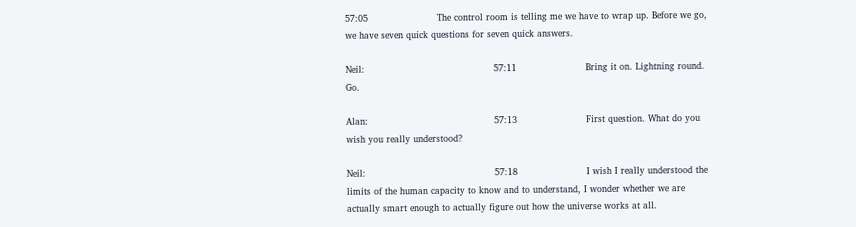57:05                       The control room is telling me we have to wrap up. Before we go, we have seven quick questions for seven quick answers.

Neil:                                           57:11                       Bring it on. Lightning round. Go.

Alan:                                          57:13                       First question. What do you wish you really understood?

Neil:                                           57:18                       I wish I really understood the limits of the human capacity to know and to understand, I wonder whether we are actually smart enough to actually figure out how the universe works at all.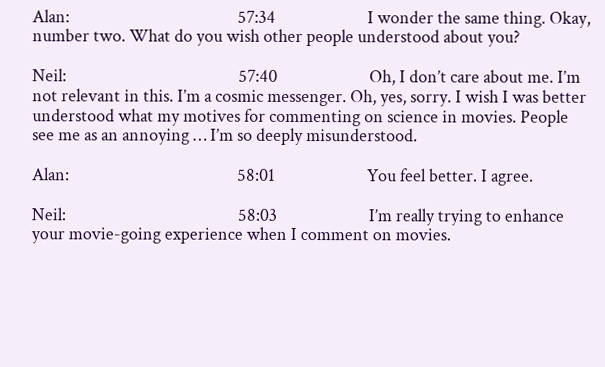Alan:                                          57:34                       I wonder the same thing. Okay, number two. What do you wish other people understood about you?

Neil:                                           57:40                       Oh, I don’t care about me. I’m not relevant in this. I’m a cosmic messenger. Oh, yes, sorry. I wish I was better understood what my motives for commenting on science in movies. People see me as an annoying … I’m so deeply misunderstood.

Alan:                                          58:01                       You feel better. I agree.

Neil:                                           58:03                       I’m really trying to enhance your movie-going experience when I comment on movies.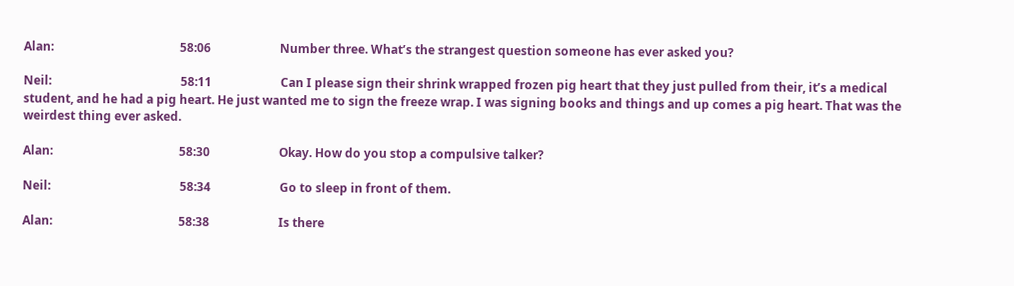Alan:                                          58:06                       Number three. What’s the strangest question someone has ever asked you?

Neil:                                           58:11                       Can I please sign their shrink wrapped frozen pig heart that they just pulled from their, it’s a medical student, and he had a pig heart. He just wanted me to sign the freeze wrap. I was signing books and things and up comes a pig heart. That was the weirdest thing ever asked.

Alan:                                          58:30                       Okay. How do you stop a compulsive talker?

Neil:                                           58:34                       Go to sleep in front of them.

Alan:                                          58:38                       Is there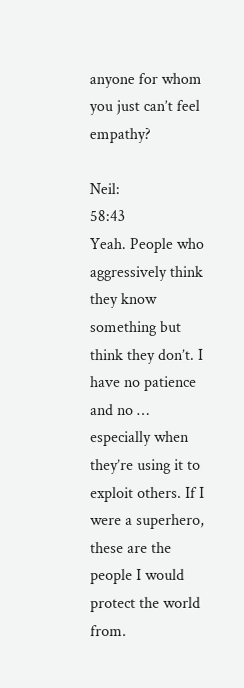anyone for whom you just can’t feel empathy?

Neil:                                           58:43                       Yeah. People who aggressively think they know something but think they don’t. I have no patience and no … especially when they’re using it to exploit others. If I were a superhero, these are the people I would protect the world from.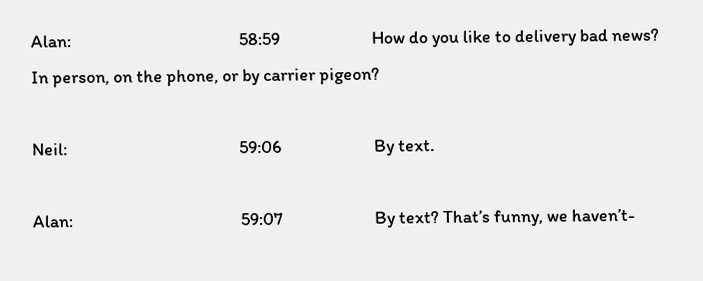Alan:                                          58:59                       How do you like to delivery bad news? In person, on the phone, or by carrier pigeon?

Neil:                                           59:06                       By text.

Alan:                                          59:07                       By text? That’s funny, we haven’t-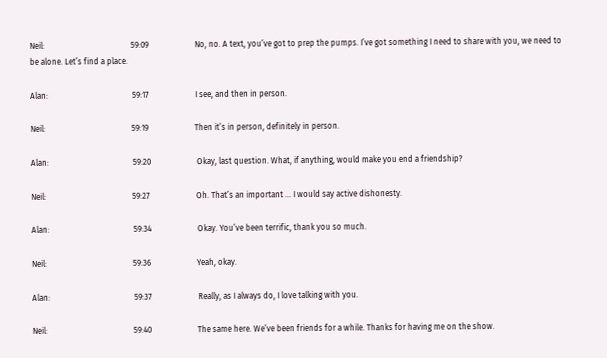Neil:                                           59:09                       No, no. A text, you’ve got to prep the pumps. I’ve got something I need to share with you, we need to be alone. Let’s find a place.

Alan:                                          59:17                       I see, and then in person.

Neil:                                           59:19                       Then it’s in person, definitely in person.

Alan:                                          59:20                       Okay, last question. What, if anything, would make you end a friendship?

Neil:                                           59:27                       Oh. That’s an important … I would say active dishonesty.

Alan:                                          59:34                       Okay. You’ve been terrific, thank you so much.

Neil:                                           59:36                       Yeah, okay.

Alan:                                          59:37                       Really, as I always do, I love talking with you.

Neil:                                           59:40                       The same here. We’ve been friends for a while. Thanks for having me on the show.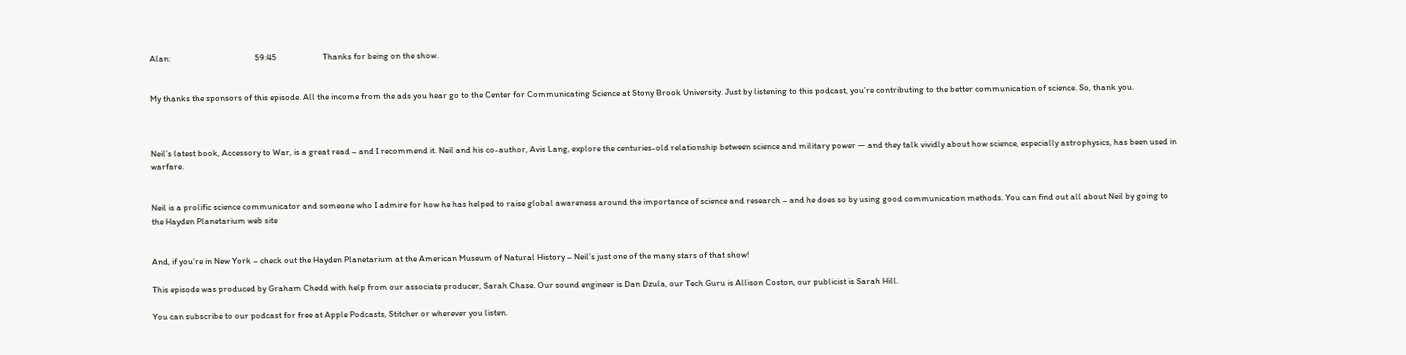Alan:                                          59:45                       Thanks for being on the show.


My thanks the sponsors of this episode. All the income from the ads you hear go to the Center for Communicating Science at Stony Brook University. Just by listening to this podcast, you’re contributing to the better communication of science. So, thank you.



Neil’s latest book, Accessory to War, is a great read – and I recommend it. Neil and his co-author, Avis Lang, explore the centuries-old relationship between science and military power — and they talk vividly about how science, especially astrophysics, has been used in warfare.


Neil is a prolific science communicator and someone who I admire for how he has helped to raise global awareness around the importance of science and research – and he does so by using good communication methods. You can find out all about Neil by going to the Hayden Planetarium web site


And, if you’re in New York – check out the Hayden Planetarium at the American Museum of Natural History – Neil’s just one of the many stars of that show!

This episode was produced by Graham Chedd with help from our associate producer, Sarah Chase. Our sound engineer is Dan Dzula, our Tech Guru is Allison Coston, our publicist is Sarah Hill.

You can subscribe to our podcast for free at Apple Podcasts, Stitcher or wherever you listen.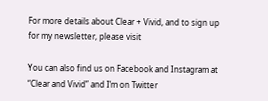For more details about Clear + Vivid, and to sign up for my newsletter, please visit

You can also find us on Facebook and Instagram at “Clear and Vivid” and I’m on Twitter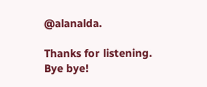@alanalda.

Thanks for listening. Bye bye!